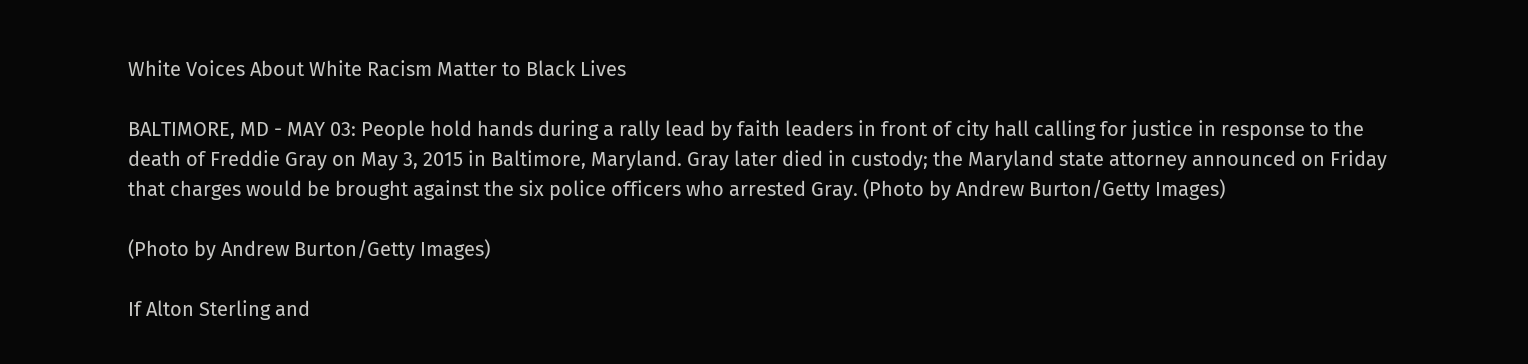White Voices About White Racism Matter to Black Lives

BALTIMORE, MD - MAY 03: People hold hands during a rally lead by faith leaders in front of city hall calling for justice in response to the death of Freddie Gray on May 3, 2015 in Baltimore, Maryland. Gray later died in custody; the Maryland state attorney announced on Friday that charges would be brought against the six police officers who arrested Gray. (Photo by Andrew Burton/Getty Images)

(Photo by Andrew Burton/Getty Images)

If Alton Sterling and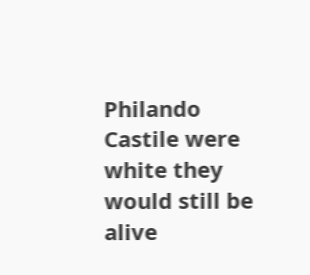Philando Castile were white they would still be alive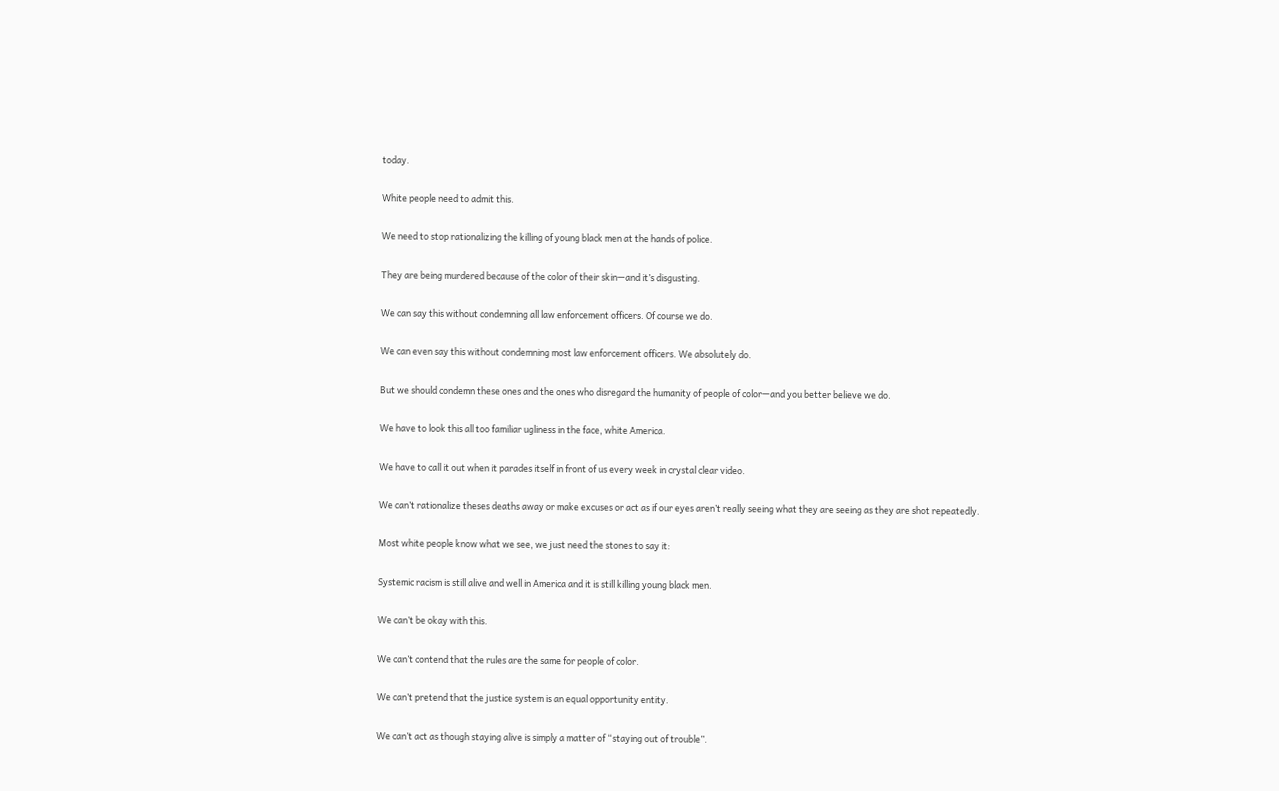today.

White people need to admit this.

We need to stop rationalizing the killing of young black men at the hands of police.

They are being murdered because of the color of their skin—and it’s disgusting.

We can say this without condemning all law enforcement officers. Of course we do.

We can even say this without condemning most law enforcement officers. We absolutely do.

But we should condemn these ones and the ones who disregard the humanity of people of color—and you better believe we do.

We have to look this all too familiar ugliness in the face, white America.

We have to call it out when it parades itself in front of us every week in crystal clear video.

We can’t rationalize theses deaths away or make excuses or act as if our eyes aren’t really seeing what they are seeing as they are shot repeatedly.

Most white people know what we see, we just need the stones to say it:

Systemic racism is still alive and well in America and it is still killing young black men.

We can’t be okay with this.

We can’t contend that the rules are the same for people of color.

We can’t pretend that the justice system is an equal opportunity entity.

We can’t act as though staying alive is simply a matter of “staying out of trouble”.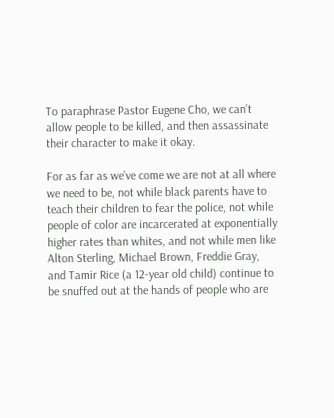To paraphrase Pastor Eugene Cho, we can’t allow people to be killed, and then assassinate their character to make it okay.

For as far as we’ve come we are not at all where we need to be, not while black parents have to teach their children to fear the police, not while people of color are incarcerated at exponentially higher rates than whites, and not while men like Alton Sterling, Michael Brown, Freddie Gray, and Tamir Rice (a 12-year old child) continue to be snuffed out at the hands of people who are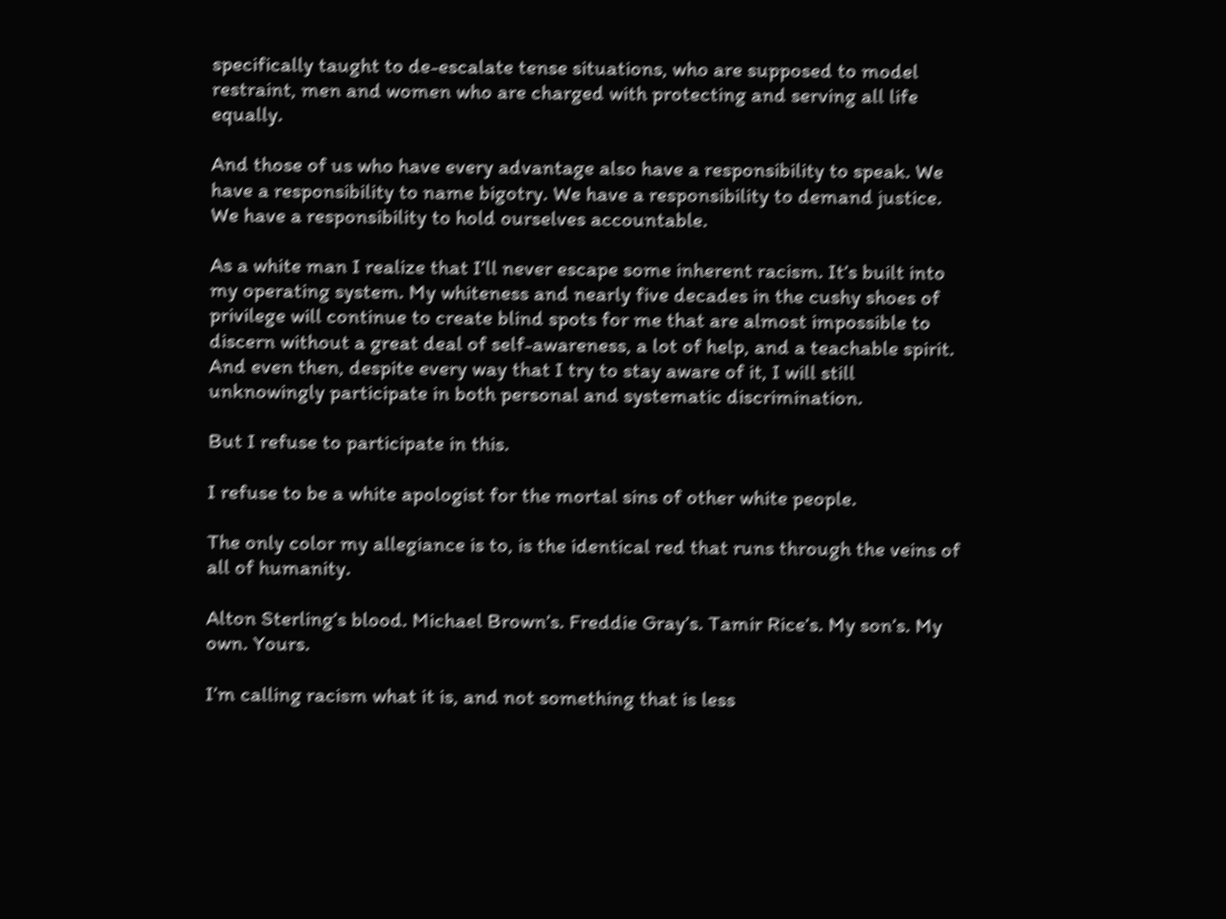specifically taught to de-escalate tense situations, who are supposed to model restraint, men and women who are charged with protecting and serving all life equally.

And those of us who have every advantage also have a responsibility to speak. We have a responsibility to name bigotry. We have a responsibility to demand justice. We have a responsibility to hold ourselves accountable.

As a white man I realize that I’ll never escape some inherent racism. It’s built into my operating system. My whiteness and nearly five decades in the cushy shoes of privilege will continue to create blind spots for me that are almost impossible to discern without a great deal of self-awareness, a lot of help, and a teachable spirit. And even then, despite every way that I try to stay aware of it, I will still unknowingly participate in both personal and systematic discrimination.

But I refuse to participate in this.

I refuse to be a white apologist for the mortal sins of other white people.

The only color my allegiance is to, is the identical red that runs through the veins of all of humanity.

Alton Sterling’s blood. Michael Brown’s. Freddie Gray’s. Tamir Rice’s. My son’s. My own. Yours.

I’m calling racism what it is, and not something that is less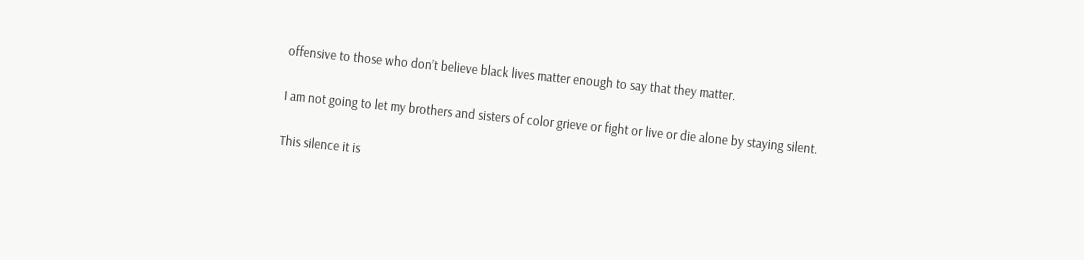offensive to those who don’t believe black lives matter enough to say that they matter.

I am not going to let my brothers and sisters of color grieve or fight or live or die alone by staying silent.

This silence it is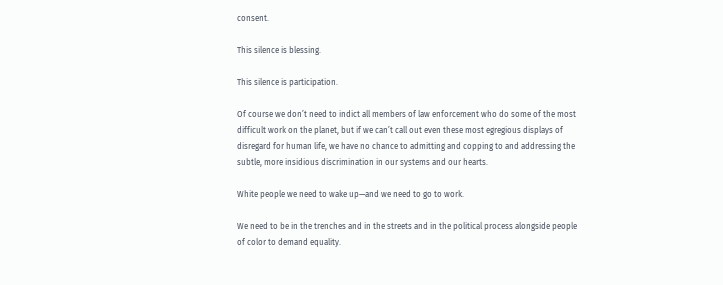consent.

This silence is blessing.

This silence is participation.

Of course we don’t need to indict all members of law enforcement who do some of the most difficult work on the planet, but if we can’t call out even these most egregious displays of disregard for human life, we have no chance to admitting and copping to and addressing the subtle, more insidious discrimination in our systems and our hearts.

White people we need to wake up—and we need to go to work.

We need to be in the trenches and in the streets and in the political process alongside people of color to demand equality.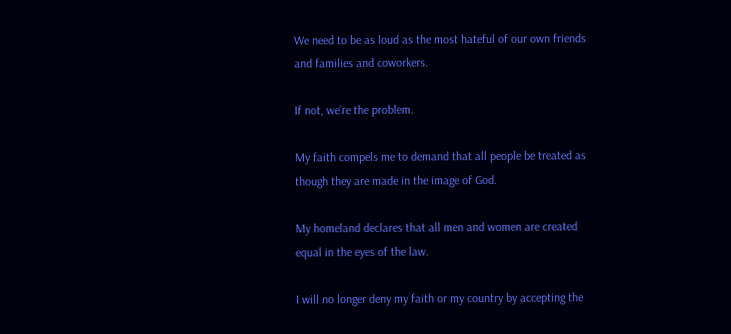We need to be as loud as the most hateful of our own friends and families and coworkers.

If not, we’re the problem.

My faith compels me to demand that all people be treated as though they are made in the image of God.

My homeland declares that all men and women are created equal in the eyes of the law.

I will no longer deny my faith or my country by accepting the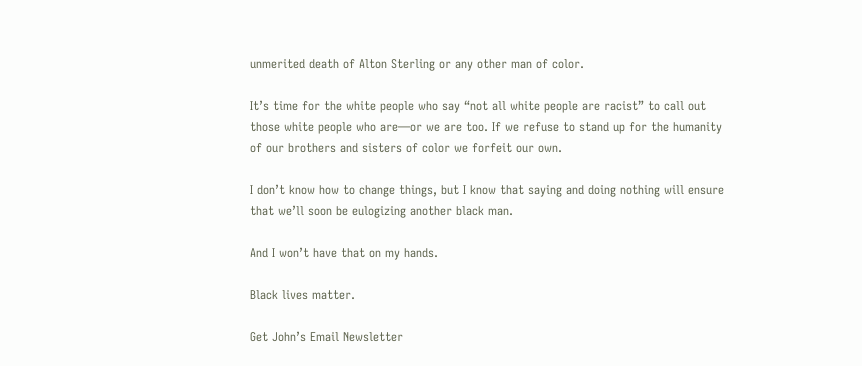unmerited death of Alton Sterling or any other man of color.

It’s time for the white people who say “not all white people are racist” to call out those white people who are—or we are too. If we refuse to stand up for the humanity of our brothers and sisters of color we forfeit our own.

I don’t know how to change things, but I know that saying and doing nothing will ensure that we’ll soon be eulogizing another black man.

And I won’t have that on my hands.

Black lives matter.

Get John’s Email Newsletter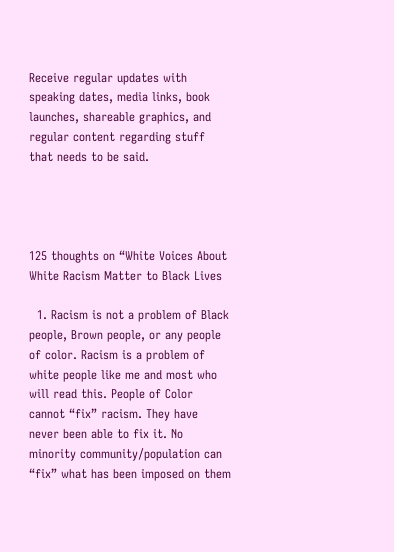Receive regular updates with speaking dates, media links, book launches, shareable graphics, and regular content regarding stuff that needs to be said.




125 thoughts on “White Voices About White Racism Matter to Black Lives

  1. Racism is not a problem of Black people, Brown people, or any people of color. Racism is a problem of white people like me and most who will read this. People of Color cannot “fix” racism. They have never been able to fix it. No minority community/population can “fix” what has been imposed on them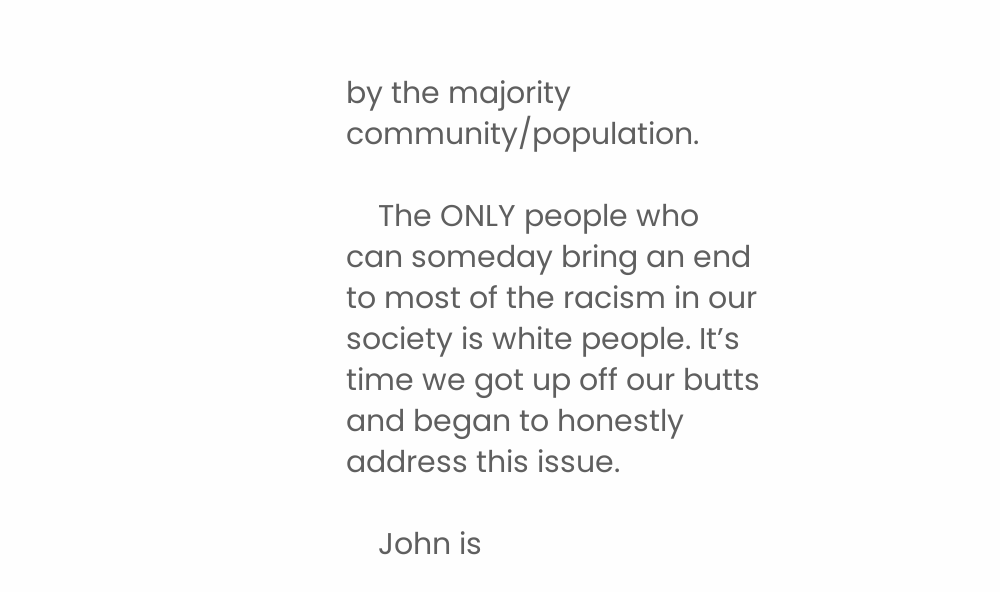by the majority community/population.

    The ONLY people who can someday bring an end to most of the racism in our society is white people. It’s time we got up off our butts and began to honestly address this issue.

    John is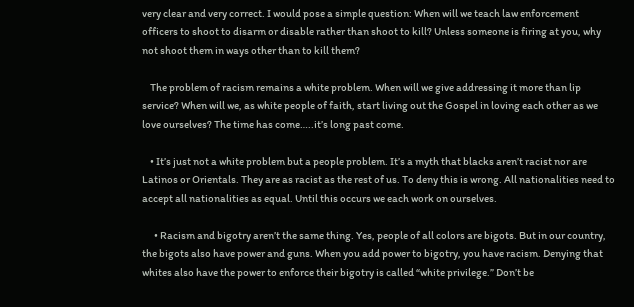very clear and very correct. I would pose a simple question: When will we teach law enforcement officers to shoot to disarm or disable rather than shoot to kill? Unless someone is firing at you, why not shoot them in ways other than to kill them?

    The problem of racism remains a white problem. When will we give addressing it more than lip service? When will we, as white people of faith, start living out the Gospel in loving each other as we love ourselves? The time has come…..it’s long past come.

    • It’s just not a white problem but a people problem. It’s a myth that blacks aren’t racist nor are Latinos or Orientals. They are as racist as the rest of us. To deny this is wrong. All nationalities need to accept all nationalities as equal. Until this occurs we each work on ourselves.

      • Racism and bigotry aren’t the same thing. Yes, people of all colors are bigots. But in our country, the bigots also have power and guns. When you add power to bigotry, you have racism. Denying that whites also have the power to enforce their bigotry is called “white privilege.” Don’t be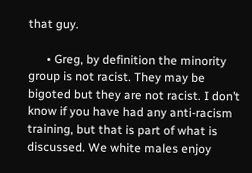that guy.

      • Greg, by definition the minority group is not racist. They may be bigoted but they are not racist. I don’t know if you have had any anti-racism training, but that is part of what is discussed. We white males enjoy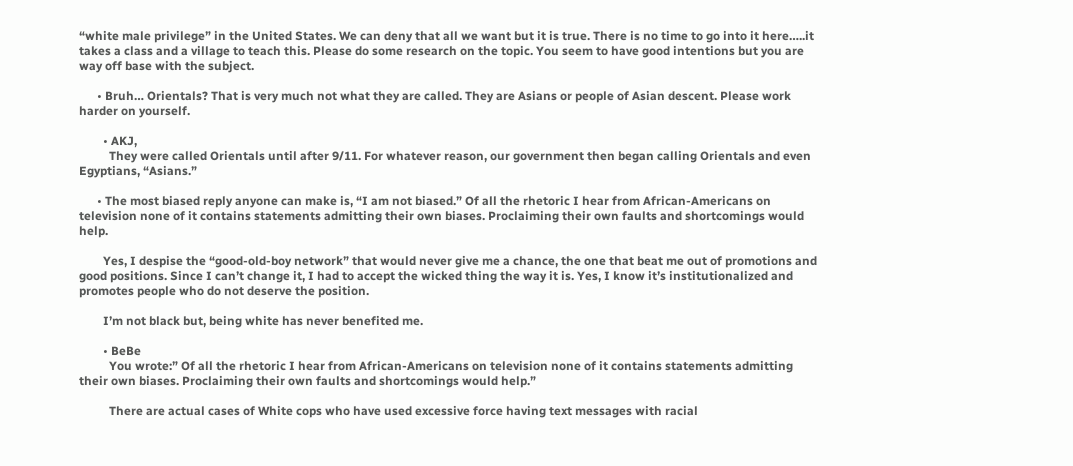“white male privilege” in the United States. We can deny that all we want but it is true. There is no time to go into it here…..it takes a class and a village to teach this. Please do some research on the topic. You seem to have good intentions but you are way off base with the subject.

      • Bruh… Orientals? That is very much not what they are called. They are Asians or people of Asian descent. Please work harder on yourself.

        • AKJ,
          They were called Orientals until after 9/11. For whatever reason, our government then began calling Orientals and even Egyptians, “Asians.”

      • The most biased reply anyone can make is, “I am not biased.” Of all the rhetoric I hear from African-Americans on television none of it contains statements admitting their own biases. Proclaiming their own faults and shortcomings would help.

        Yes, I despise the “good-old-boy network” that would never give me a chance, the one that beat me out of promotions and good positions. Since I can’t change it, I had to accept the wicked thing the way it is. Yes, I know it’s institutionalized and promotes people who do not deserve the position.

        I’m not black but, being white has never benefited me.

        • BeBe
          You wrote:” Of all the rhetoric I hear from African-Americans on television none of it contains statements admitting their own biases. Proclaiming their own faults and shortcomings would help.”

          There are actual cases of White cops who have used excessive force having text messages with racial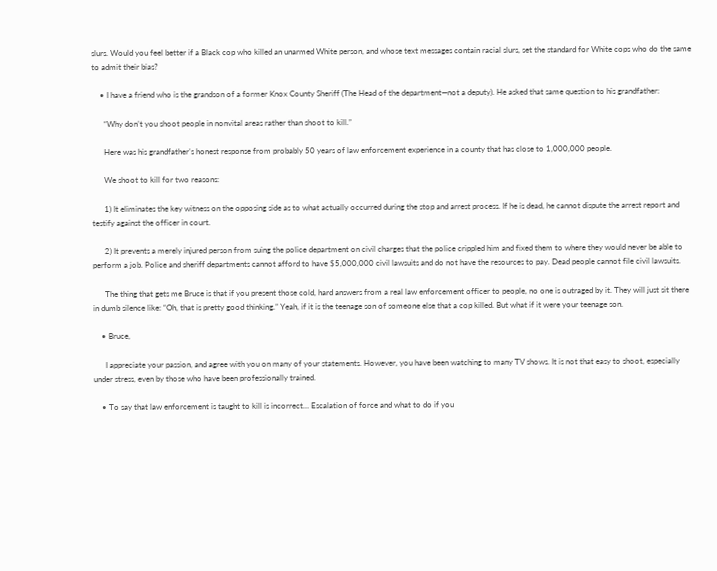slurs. Would you feel better if a Black cop who killed an unarmed White person, and whose text messages contain racial slurs, set the standard for White cops who do the same to admit their bias?

    • I have a friend who is the grandson of a former Knox County Sheriff (The Head of the department—not a deputy). He asked that same question to his grandfather:

      “Why don’t you shoot people in nonvital areas rather than shoot to kill.”

      Here was his grandfather’s honest response from probably 50 years of law enforcement experience in a county that has close to 1,000,000 people.

      We shoot to kill for two reasons:

      1) It eliminates the key witness on the opposing side as to what actually occurred during the stop and arrest process. If he is dead, he cannot dispute the arrest report and testify against the officer in court.

      2) It prevents a merely injured person from suing the police department on civil charges that the police crippled him and fixed them to where they would never be able to perform a job. Police and sheriff departments cannot afford to have $5,000,000 civil lawsuits and do not have the resources to pay. Dead people cannot file civil lawsuits.

      The thing that gets me Bruce is that if you present those cold, hard answers from a real law enforcement officer to people, no one is outraged by it. They will just sit there in dumb silence like: “Oh, that is pretty good thinking.” Yeah, if it is the teenage son of someone else that a cop killed. But what if it were your teenage son.

    • Bruce,

      I appreciate your passion, and agree with you on many of your statements. However, you have been watching to many TV shows. It is not that easy to shoot, especially under stress, even by those who have been professionally trained.

    • To say that law enforcement is taught to kill is incorrect… Escalation of force and what to do if you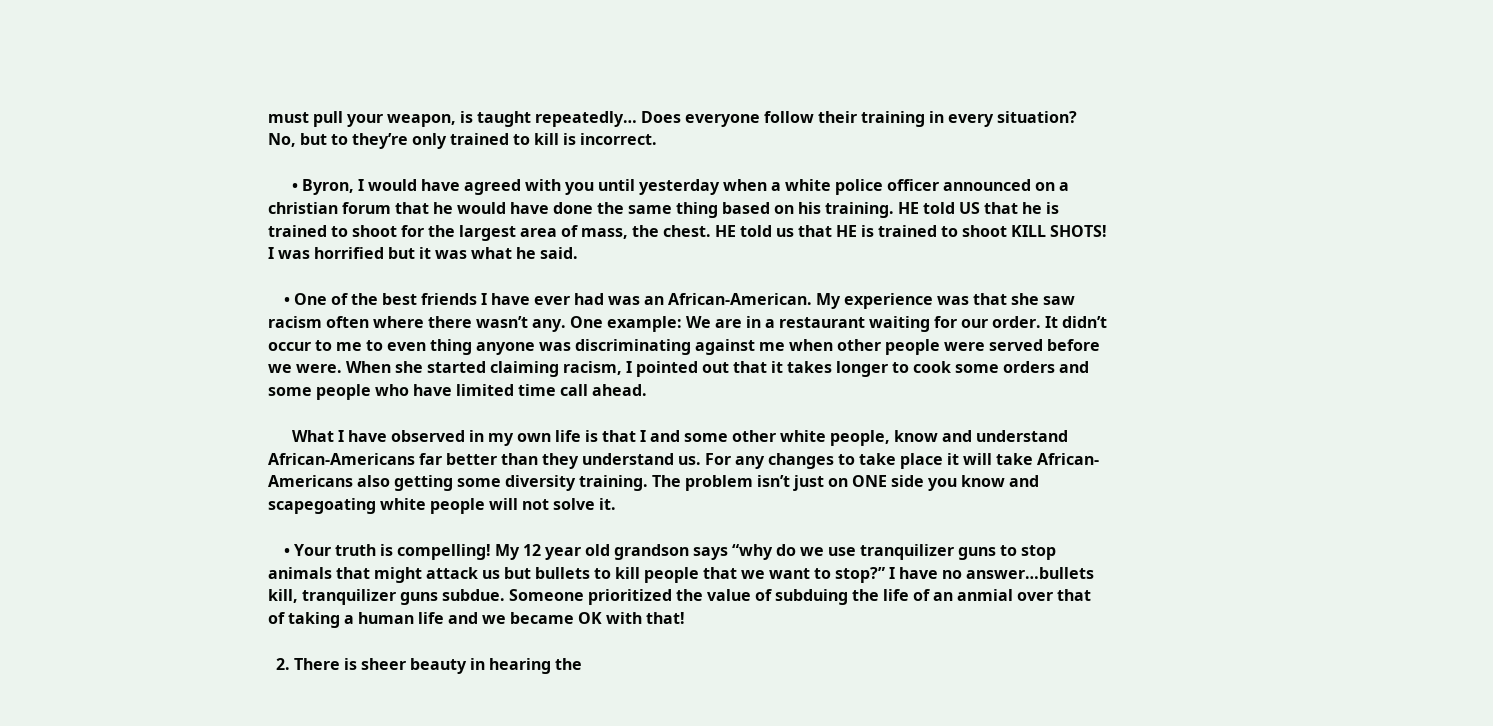must pull your weapon, is taught repeatedly… Does everyone follow their training in every situation? No, but to they’re only trained to kill is incorrect.

      • Byron, I would have agreed with you until yesterday when a white police officer announced on a christian forum that he would have done the same thing based on his training. HE told US that he is trained to shoot for the largest area of mass, the chest. HE told us that HE is trained to shoot KILL SHOTS! I was horrified but it was what he said.

    • One of the best friends I have ever had was an African-American. My experience was that she saw racism often where there wasn’t any. One example: We are in a restaurant waiting for our order. It didn’t occur to me to even thing anyone was discriminating against me when other people were served before we were. When she started claiming racism, I pointed out that it takes longer to cook some orders and some people who have limited time call ahead.

      What I have observed in my own life is that I and some other white people, know and understand African-Americans far better than they understand us. For any changes to take place it will take African-Americans also getting some diversity training. The problem isn’t just on ONE side you know and scapegoating white people will not solve it.

    • Your truth is compelling! My 12 year old grandson says “why do we use tranquilizer guns to stop animals that might attack us but bullets to kill people that we want to stop?” I have no answer…bullets kill, tranquilizer guns subdue. Someone prioritized the value of subduing the life of an anmial over that of taking a human life and we became OK with that!

  2. There is sheer beauty in hearing the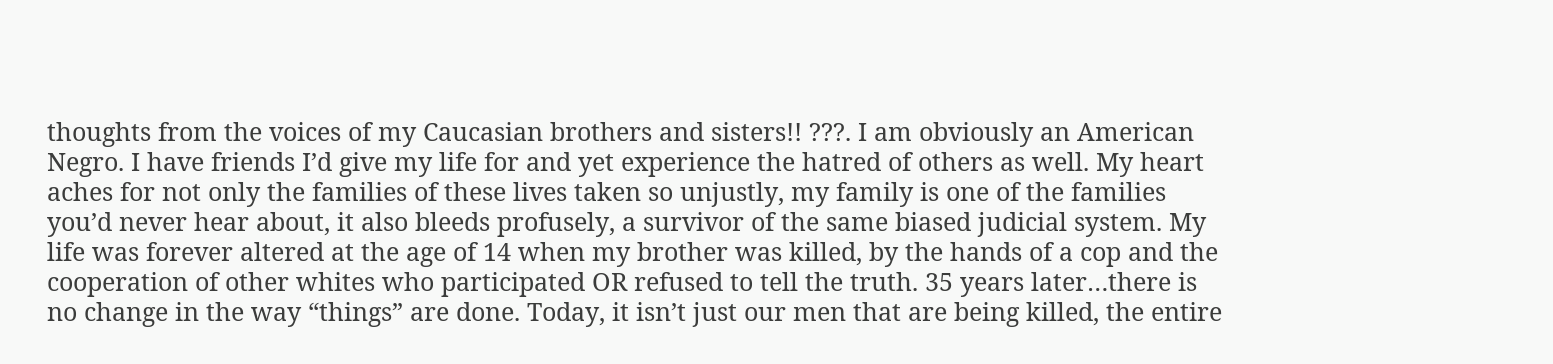thoughts from the voices of my Caucasian brothers and sisters!! ???. I am obviously an American Negro. I have friends I’d give my life for and yet experience the hatred of others as well. My heart aches for not only the families of these lives taken so unjustly, my family is one of the families you’d never hear about, it also bleeds profusely, a survivor of the same biased judicial system. My life was forever altered at the age of 14 when my brother was killed, by the hands of a cop and the cooperation of other whites who participated OR refused to tell the truth. 35 years later…there is no change in the way “things” are done. Today, it isn’t just our men that are being killed, the entire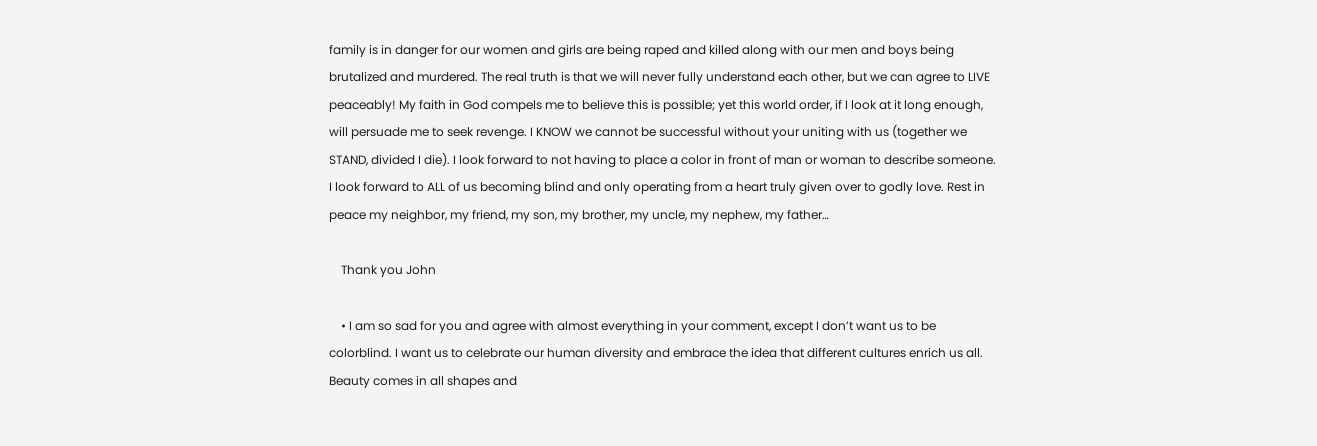family is in danger for our women and girls are being raped and killed along with our men and boys being brutalized and murdered. The real truth is that we will never fully understand each other, but we can agree to LIVE peaceably! My faith in God compels me to believe this is possible; yet this world order, if I look at it long enough, will persuade me to seek revenge. I KNOW we cannot be successful without your uniting with us (together we STAND, divided I die). I look forward to not having to place a color in front of man or woman to describe someone. I look forward to ALL of us becoming blind and only operating from a heart truly given over to godly love. Rest in peace my neighbor, my friend, my son, my brother, my uncle, my nephew, my father…

    Thank you John

    • I am so sad for you and agree with almost everything in your comment, except I don’t want us to be colorblind. I want us to celebrate our human diversity and embrace the idea that different cultures enrich us all. Beauty comes in all shapes and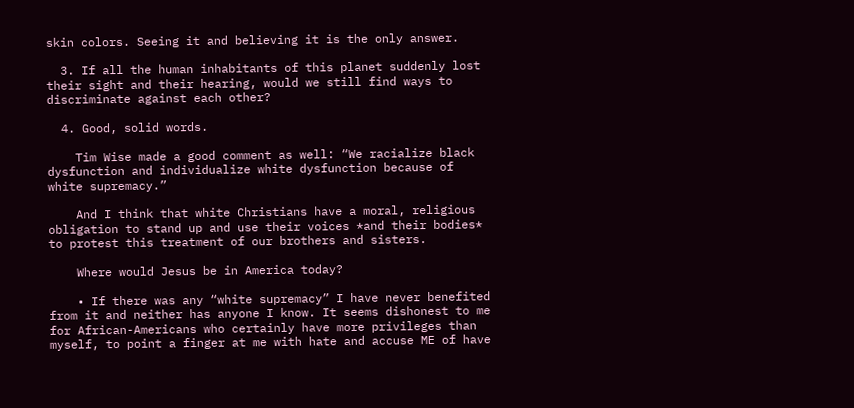skin colors. Seeing it and believing it is the only answer.

  3. If all the human inhabitants of this planet suddenly lost their sight and their hearing, would we still find ways to discriminate against each other?

  4. Good, solid words.

    Tim Wise made a good comment as well: “We racialize black dysfunction and individualize white dysfunction because of white supremacy.”

    And I think that white Christians have a moral, religious obligation to stand up and use their voices *and their bodies* to protest this treatment of our brothers and sisters.

    Where would Jesus be in America today?

    • If there was any “white supremacy” I have never benefited from it and neither has anyone I know. It seems dishonest to me for African-Americans who certainly have more privileges than myself, to point a finger at me with hate and accuse ME of have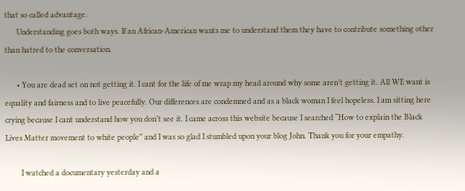that so called advantage.
      Understanding goes both ways. If an African-American wants me to understand them they have to contribute something other than hatred to the conversation.

      • You are dead set on not getting it. I cant for the life of me wrap my head around why some aren’t getting it. All WE want is equality and fairness and to live peacefully. Our differences are condemned and as a black woman I feel hopeless. I am sitting here crying because I cant understand how you don’t see it. I came across this website because I searched “How to explain the Black Lives Matter movement to white people” and I was so glad I stumbled upon your blog John. Thank you for your empathy.

        I watched a documentary yesterday and a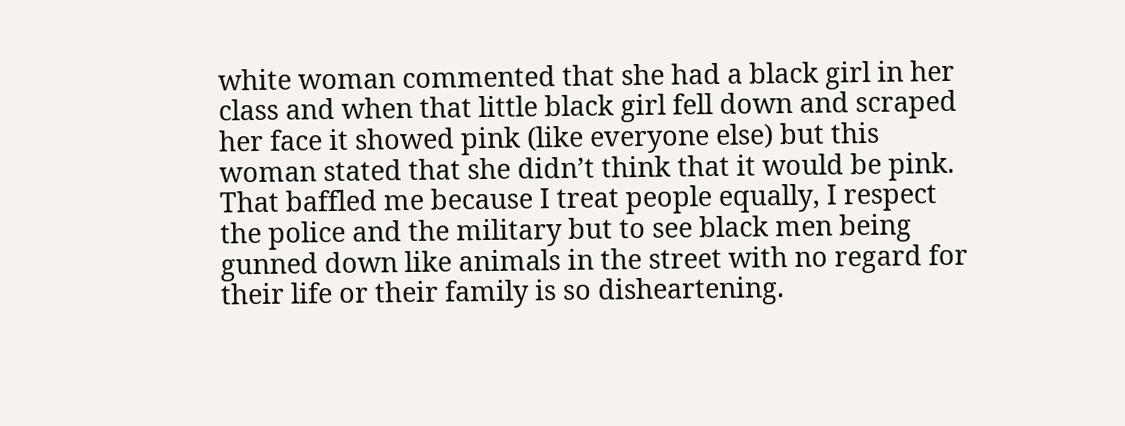white woman commented that she had a black girl in her class and when that little black girl fell down and scraped her face it showed pink (like everyone else) but this woman stated that she didn’t think that it would be pink. That baffled me because I treat people equally, I respect the police and the military but to see black men being gunned down like animals in the street with no regard for their life or their family is so disheartening.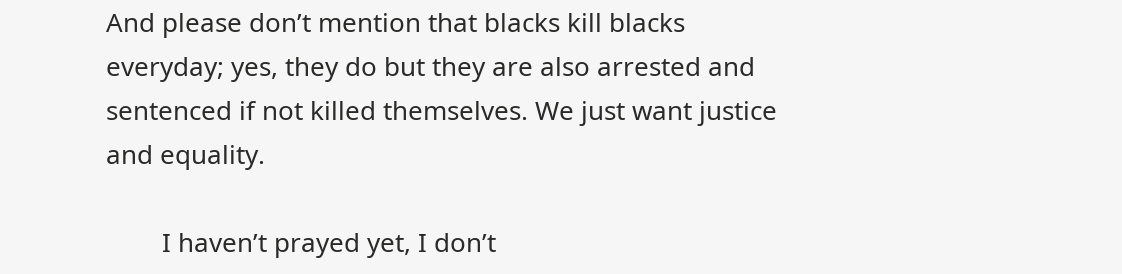And please don’t mention that blacks kill blacks everyday; yes, they do but they are also arrested and sentenced if not killed themselves. We just want justice and equality.

        I haven’t prayed yet, I don’t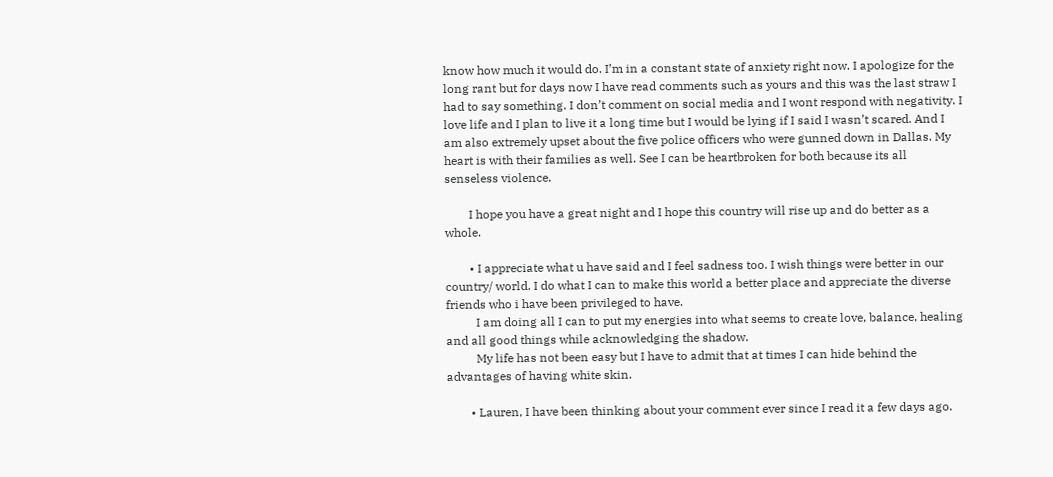know how much it would do. I’m in a constant state of anxiety right now. I apologize for the long rant but for days now I have read comments such as yours and this was the last straw I had to say something. I don’t comment on social media and I wont respond with negativity. I love life and I plan to live it a long time but I would be lying if I said I wasn’t scared. And I am also extremely upset about the five police officers who were gunned down in Dallas. My heart is with their families as well. See I can be heartbroken for both because its all senseless violence.

        I hope you have a great night and I hope this country will rise up and do better as a whole.

        • I appreciate what u have said and I feel sadness too. I wish things were better in our country/ world. I do what I can to make this world a better place and appreciate the diverse friends who i have been privileged to have.
          I am doing all I can to put my energies into what seems to create love, balance, healing and all good things while acknowledging the shadow.
          My life has not been easy but I have to admit that at times I can hide behind the advantages of having white skin.

        • Lauren, I have been thinking about your comment ever since I read it a few days ago.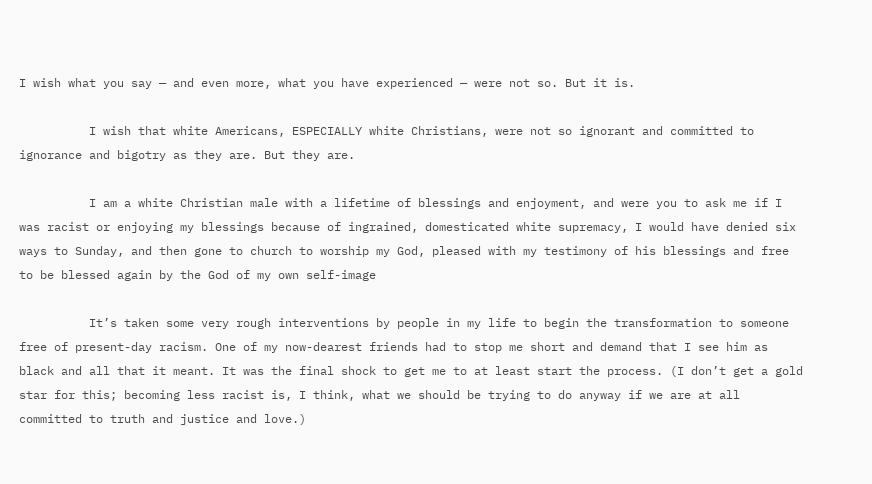I wish what you say — and even more, what you have experienced — were not so. But it is.

          I wish that white Americans, ESPECIALLY white Christians, were not so ignorant and committed to ignorance and bigotry as they are. But they are.

          I am a white Christian male with a lifetime of blessings and enjoyment, and were you to ask me if I was racist or enjoying my blessings because of ingrained, domesticated white supremacy, I would have denied six ways to Sunday, and then gone to church to worship my God, pleased with my testimony of his blessings and free to be blessed again by the God of my own self-image

          It’s taken some very rough interventions by people in my life to begin the transformation to someone free of present-day racism. One of my now-dearest friends had to stop me short and demand that I see him as black and all that it meant. It was the final shock to get me to at least start the process. (I don’t get a gold star for this; becoming less racist is, I think, what we should be trying to do anyway if we are at all committed to truth and justice and love.)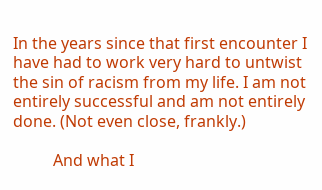In the years since that first encounter I have had to work very hard to untwist the sin of racism from my life. I am not entirely successful and am not entirely done. (Not even close, frankly.)

          And what I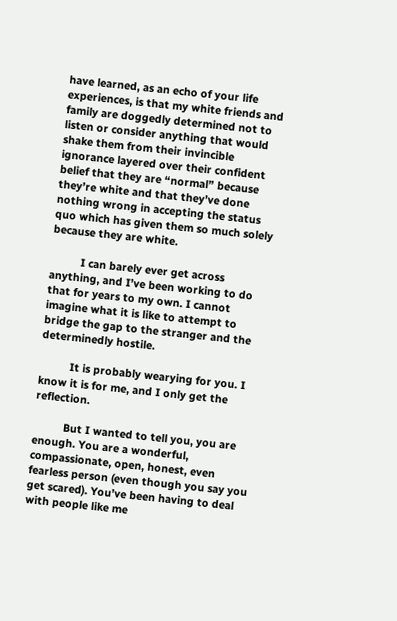have learned, as an echo of your life experiences, is that my white friends and family are doggedly determined not to listen or consider anything that would shake them from their invincible ignorance layered over their confident belief that they are “normal” because they’re white and that they’ve done nothing wrong in accepting the status quo which has given them so much solely because they are white.

          I can barely ever get across anything, and I’ve been working to do that for years to my own. I cannot imagine what it is like to attempt to bridge the gap to the stranger and the determinedly hostile.

          It is probably wearying for you. I know it is for me, and I only get the reflection.

          But I wanted to tell you, you are enough. You are a wonderful, compassionate, open, honest, even fearless person (even though you say you get scared). You’ve been having to deal with people like me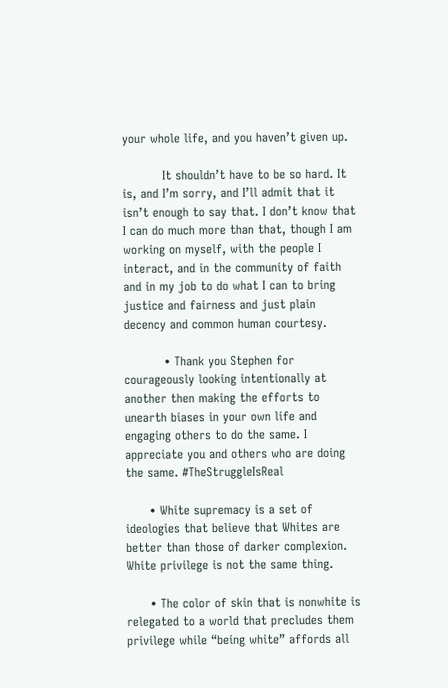your whole life, and you haven’t given up.

          It shouldn’t have to be so hard. It is, and I’m sorry, and I’ll admit that it isn’t enough to say that. I don’t know that I can do much more than that, though I am working on myself, with the people I interact, and in the community of faith and in my job to do what I can to bring justice and fairness and just plain decency and common human courtesy.

          • Thank you Stephen for courageously looking intentionally at another then making the efforts to unearth biases in your own life and engaging others to do the same. I appreciate you and others who are doing the same. #TheStruggleIsReal

      • White supremacy is a set of ideologies that believe that Whites are better than those of darker complexion. White privilege is not the same thing.

      • The color of skin that is nonwhite is relegated to a world that precludes them privilege while “being white” affords all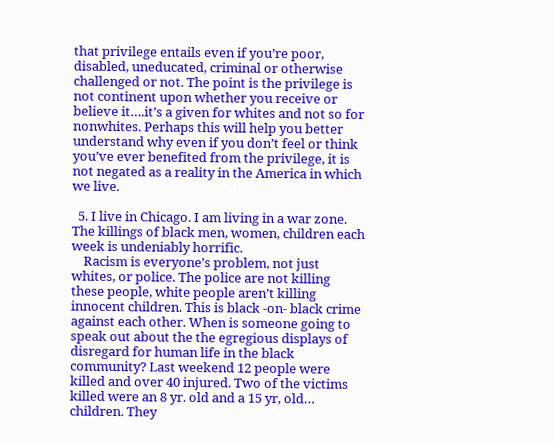that privilege entails even if you’re poor, disabled, uneducated, criminal or otherwise challenged or not. The point is the privilege is not continent upon whether you receive or believe it….it’s a given for whites and not so for nonwhites. Perhaps this will help you better understand why even if you don’t feel or think you’ve ever benefited from the privilege, it is not negated as a reality in the America in which we live.

  5. I live in Chicago. I am living in a war zone. The killings of black men, women, children each week is undeniably horrific.
    Racism is everyone’s problem, not just whites, or police. The police are not killing these people, white people aren’t killing innocent children. This is black -on- black crime against each other. When is someone going to speak out about the the egregious displays of disregard for human life in the black community? Last weekend 12 people were killed and over 40 injured. Two of the victims killed were an 8 yr. old and a 15 yr, old… children. They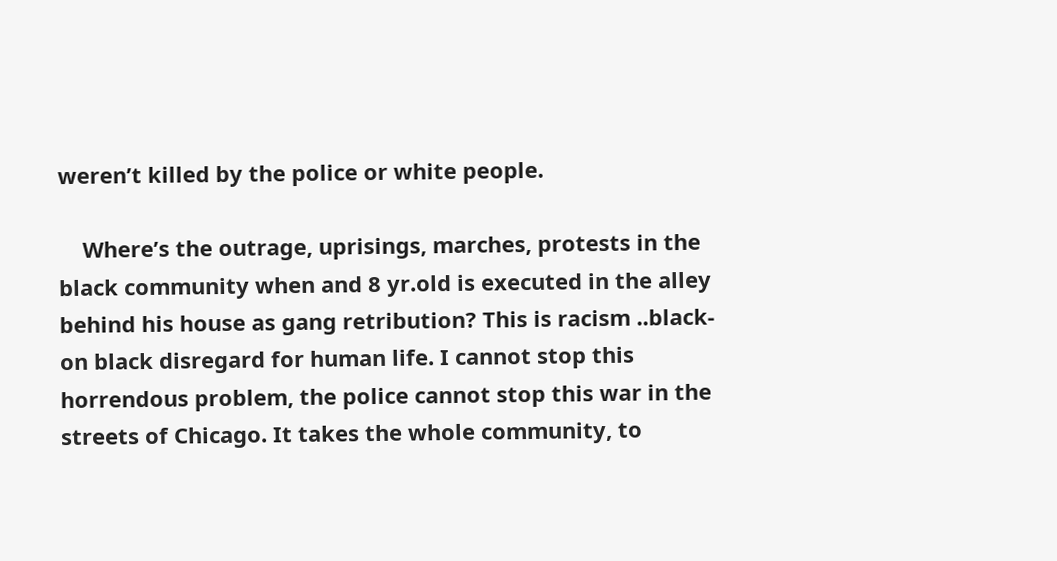weren’t killed by the police or white people.

    Where’s the outrage, uprisings, marches, protests in the black community when and 8 yr.old is executed in the alley behind his house as gang retribution? This is racism ..black-on black disregard for human life. I cannot stop this horrendous problem, the police cannot stop this war in the streets of Chicago. It takes the whole community, to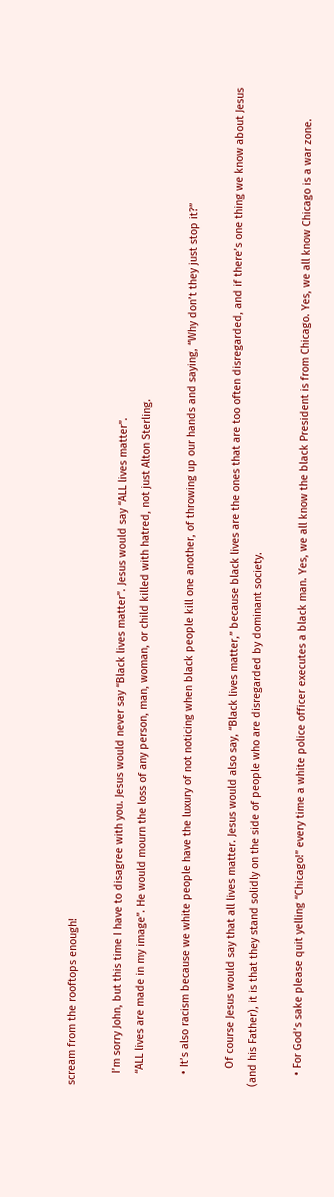scream from the rooftops enough!

    I’m sorry John, but this time I have to disagree with you. Jesus would never say “Black lives matter”. Jesus would say “ALL lives matter”.
    “ALL lives are made in my image”. He would mourn the loss of any person, man, woman, or child killed with hatred, not just Alton Sterling.

    • It’s also racism because we white people have the luxury of not noticing when black people kill one another, of throwing up our hands and saying, “Why don’t they just stop it?”

      Of course Jesus would say that all lives matter. Jesus would also say, “Black lives matter,” because black lives are the ones that are too often disregarded, and if there’s one thing we know about Jesus (and his Father), it is that they stand solidly on the side of people who are disregarded by dominant society.

    • For God’s sake please quit yelling “Chicago!” every time a white police officer executes a black man. Yes, we all know the black President is from Chicago. Yes, we all know Chicago is a war zone.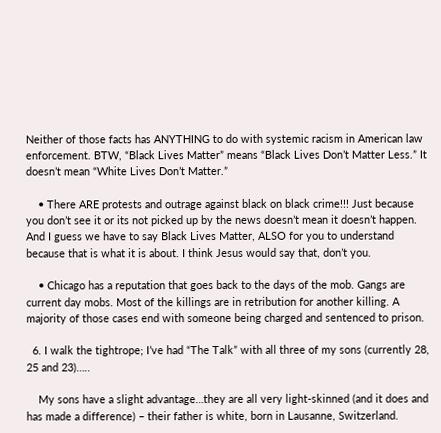Neither of those facts has ANYTHING to do with systemic racism in American law enforcement. BTW, “Black Lives Matter” means “Black Lives Don’t Matter Less.” It doesn’t mean “White Lives Don’t Matter.”

    • There ARE protests and outrage against black on black crime!!! Just because you don’t see it or its not picked up by the news doesn’t mean it doesn’t happen. And I guess we have to say Black Lives Matter, ALSO for you to understand because that is what it is about. I think Jesus would say that, don’t you.

    • Chicago has a reputation that goes back to the days of the mob. Gangs are current day mobs. Most of the killings are in retribution for another killing. A majority of those cases end with someone being charged and sentenced to prison.

  6. I walk the tightrope; I’ve had “The Talk” with all three of my sons (currently 28, 25 and 23)…..

    My sons have a slight advantage…they are all very light-skinned (and it does and has made a difference) – their father is white, born in Lausanne, Switzerland.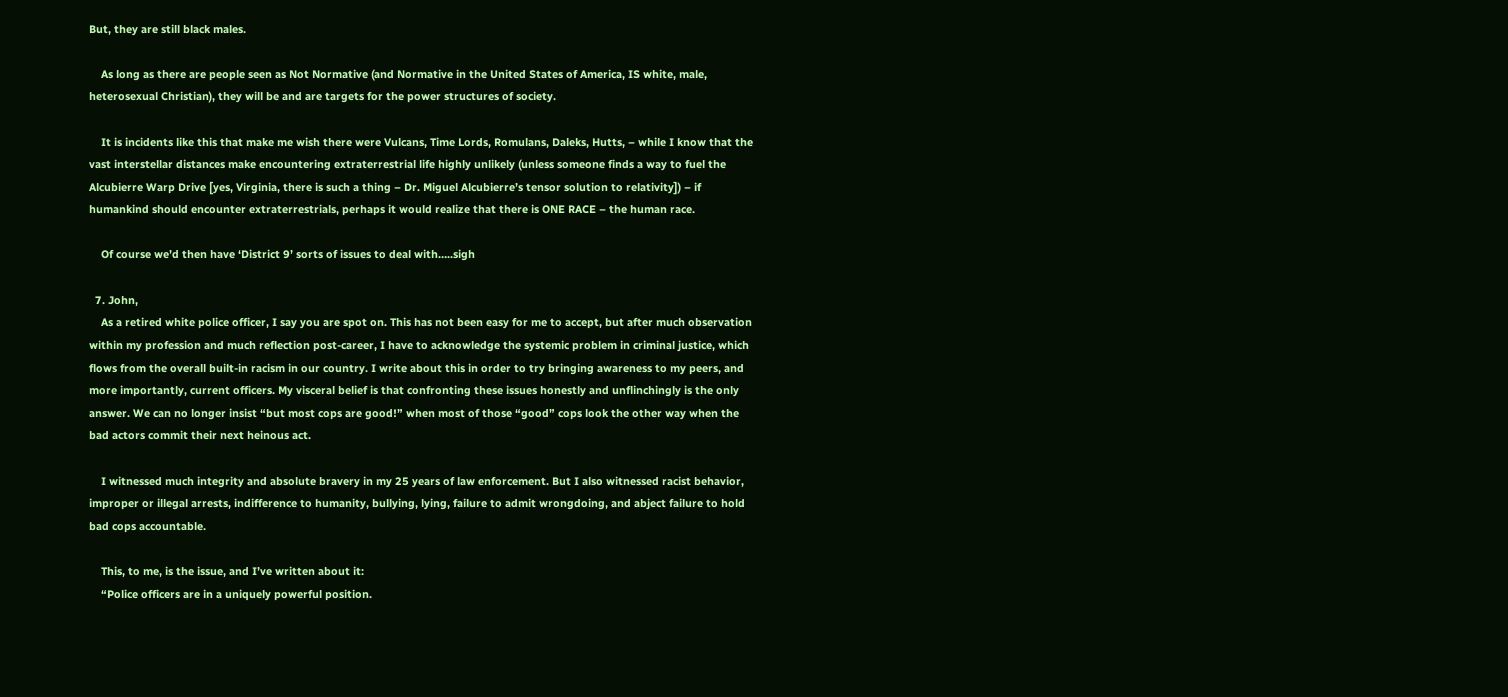But, they are still black males.

    As long as there are people seen as Not Normative (and Normative in the United States of America, IS white, male, heterosexual Christian), they will be and are targets for the power structures of society.

    It is incidents like this that make me wish there were Vulcans, Time Lords, Romulans, Daleks, Hutts, – while I know that the vast interstellar distances make encountering extraterrestrial life highly unlikely (unless someone finds a way to fuel the Alcubierre Warp Drive [yes, Virginia, there is such a thing – Dr. Miguel Alcubierre’s tensor solution to relativity]) – if humankind should encounter extraterrestrials, perhaps it would realize that there is ONE RACE – the human race.

    Of course we’d then have ‘District 9’ sorts of issues to deal with…..sigh

  7. John,
    As a retired white police officer, I say you are spot on. This has not been easy for me to accept, but after much observation within my profession and much reflection post-career, I have to acknowledge the systemic problem in criminal justice, which flows from the overall built-in racism in our country. I write about this in order to try bringing awareness to my peers, and more importantly, current officers. My visceral belief is that confronting these issues honestly and unflinchingly is the only answer. We can no longer insist “but most cops are good!” when most of those “good” cops look the other way when the bad actors commit their next heinous act.

    I witnessed much integrity and absolute bravery in my 25 years of law enforcement. But I also witnessed racist behavior, improper or illegal arrests, indifference to humanity, bullying, lying, failure to admit wrongdoing, and abject failure to hold bad cops accountable.

    This, to me, is the issue, and I’ve written about it:
    “Police officers are in a uniquely powerful position.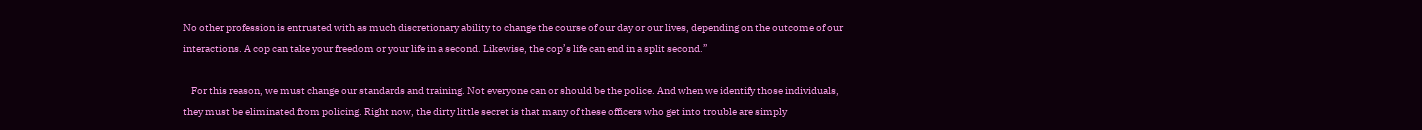No other profession is entrusted with as much discretionary ability to change the course of our day or our lives, depending on the outcome of our interactions. A cop can take your freedom or your life in a second. Likewise, the cop’s life can end in a split second.”

    For this reason, we must change our standards and training. Not everyone can or should be the police. And when we identify those individuals, they must be eliminated from policing. Right now, the dirty little secret is that many of these officers who get into trouble are simply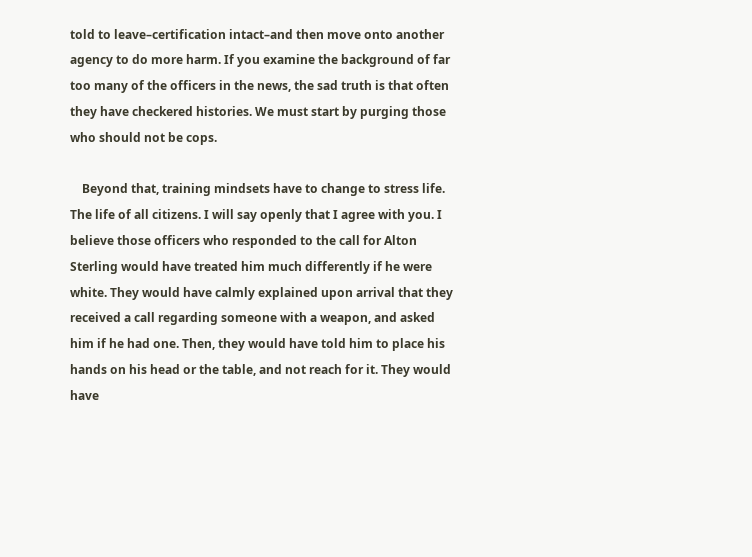told to leave–certification intact–and then move onto another agency to do more harm. If you examine the background of far too many of the officers in the news, the sad truth is that often they have checkered histories. We must start by purging those who should not be cops.

    Beyond that, training mindsets have to change to stress life. The life of all citizens. I will say openly that I agree with you. I believe those officers who responded to the call for Alton Sterling would have treated him much differently if he were white. They would have calmly explained upon arrival that they received a call regarding someone with a weapon, and asked him if he had one. Then, they would have told him to place his hands on his head or the table, and not reach for it. They would have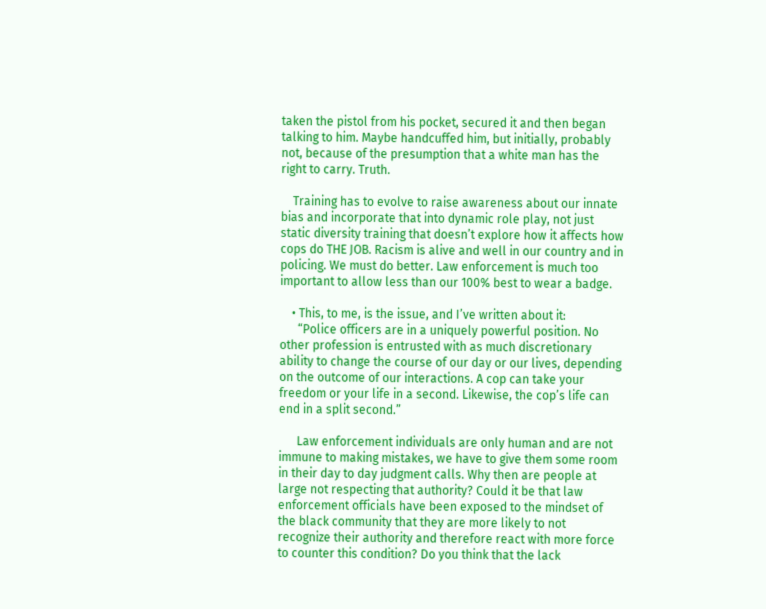taken the pistol from his pocket, secured it and then began talking to him. Maybe handcuffed him, but initially, probably not, because of the presumption that a white man has the right to carry. Truth.

    Training has to evolve to raise awareness about our innate bias and incorporate that into dynamic role play, not just static diversity training that doesn’t explore how it affects how cops do THE JOB. Racism is alive and well in our country and in policing. We must do better. Law enforcement is much too important to allow less than our 100% best to wear a badge.

    • This, to me, is the issue, and I’ve written about it:
      “Police officers are in a uniquely powerful position. No other profession is entrusted with as much discretionary ability to change the course of our day or our lives, depending on the outcome of our interactions. A cop can take your freedom or your life in a second. Likewise, the cop’s life can end in a split second.”

      Law enforcement individuals are only human and are not immune to making mistakes, we have to give them some room in their day to day judgment calls. Why then are people at large not respecting that authority? Could it be that law enforcement officials have been exposed to the mindset of the black community that they are more likely to not recognize their authority and therefore react with more force to counter this condition? Do you think that the lack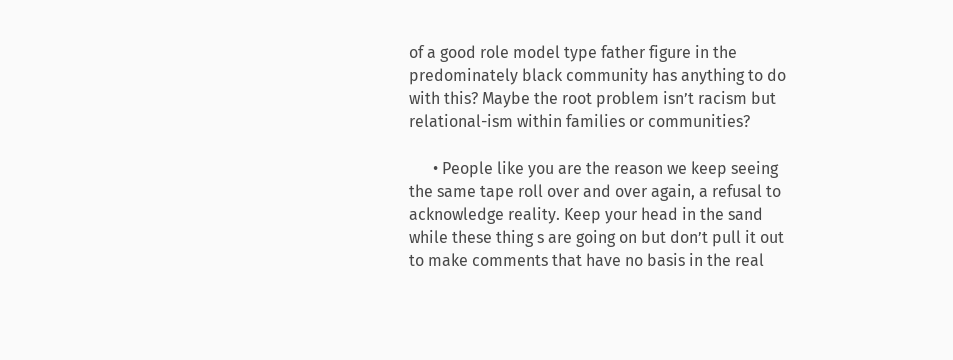of a good role model type father figure in the predominately black community has anything to do with this? Maybe the root problem isn’t racism but relational-ism within families or communities?

      • People like you are the reason we keep seeing the same tape roll over and over again, a refusal to acknowledge reality. Keep your head in the sand while these thing s are going on but don’t pull it out to make comments that have no basis in the real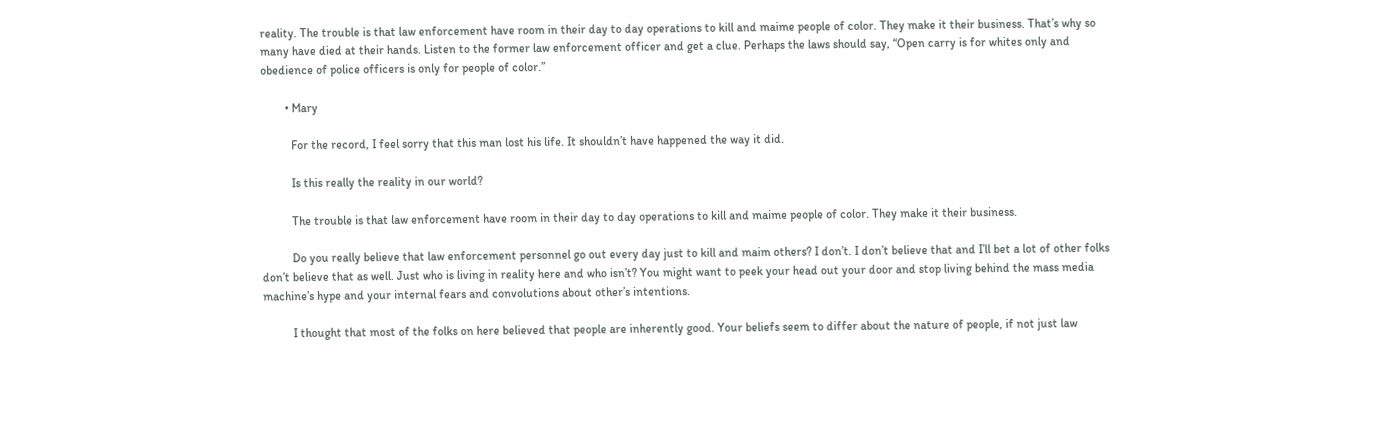reality. The trouble is that law enforcement have room in their day to day operations to kill and maime people of color. They make it their business. That’s why so many have died at their hands. Listen to the former law enforcement officer and get a clue. Perhaps the laws should say, “Open carry is for whites only and obedience of police officers is only for people of color.”

        • Mary

          For the record, I feel sorry that this man lost his life. It shouldn’t have happened the way it did.

          Is this really the reality in our world?

          The trouble is that law enforcement have room in their day to day operations to kill and maime people of color. They make it their business.

          Do you really believe that law enforcement personnel go out every day just to kill and maim others? I don’t. I don’t believe that and I’ll bet a lot of other folks don’t believe that as well. Just who is living in reality here and who isn’t? You might want to peek your head out your door and stop living behind the mass media machine’s hype and your internal fears and convolutions about other’s intentions.

          I thought that most of the folks on here believed that people are inherently good. Your beliefs seem to differ about the nature of people, if not just law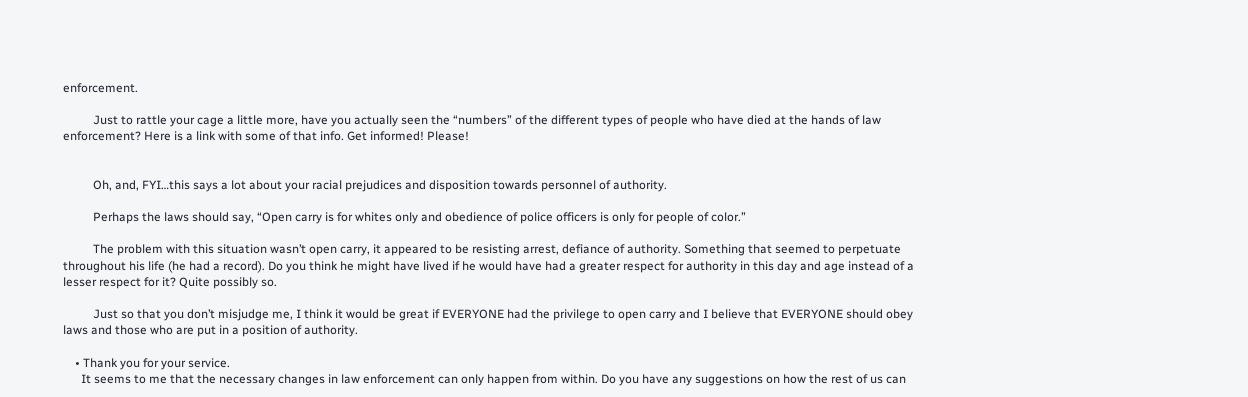enforcement.

          Just to rattle your cage a little more, have you actually seen the “numbers” of the different types of people who have died at the hands of law enforcement? Here is a link with some of that info. Get informed! Please!


          Oh, and, FYI…this says a lot about your racial prejudices and disposition towards personnel of authority.

          Perhaps the laws should say, “Open carry is for whites only and obedience of police officers is only for people of color.”

          The problem with this situation wasn’t open carry, it appeared to be resisting arrest, defiance of authority. Something that seemed to perpetuate throughout his life (he had a record). Do you think he might have lived if he would have had a greater respect for authority in this day and age instead of a lesser respect for it? Quite possibly so.

          Just so that you don’t misjudge me, I think it would be great if EVERYONE had the privilege to open carry and I believe that EVERYONE should obey laws and those who are put in a position of authority.

    • Thank you for your service.
      It seems to me that the necessary changes in law enforcement can only happen from within. Do you have any suggestions on how the rest of us can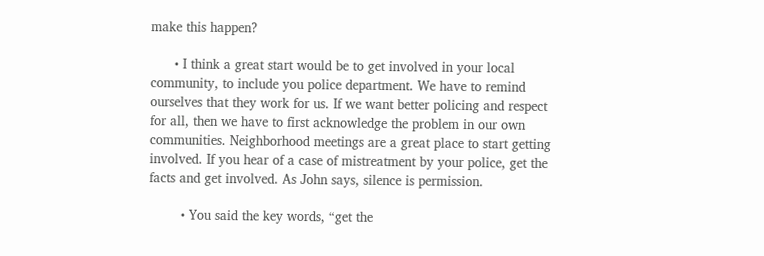make this happen?

      • I think a great start would be to get involved in your local community, to include you police department. We have to remind ourselves that they work for us. If we want better policing and respect for all, then we have to first acknowledge the problem in our own communities. Neighborhood meetings are a great place to start getting involved. If you hear of a case of mistreatment by your police, get the facts and get involved. As John says, silence is permission.

        • You said the key words, “get the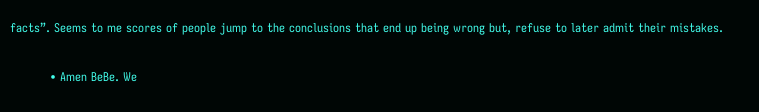facts”. Seems to me scores of people jump to the conclusions that end up being wrong but, refuse to later admit their mistakes.

          • Amen BeBe. We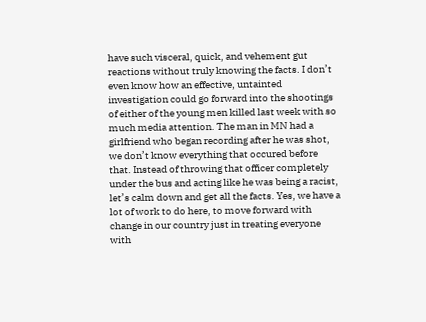have such visceral, quick, and vehement gut reactions without truly knowing the facts. I don’t even know how an effective, untainted investigation could go forward into the shootings of either of the young men killed last week with so much media attention. The man in MN had a girlfriend who began recording after he was shot, we don’t know everything that occured before that. Instead of throwing that officer completely under the bus and acting like he was being a racist, let’s calm down and get all the facts. Yes, we have a lot of work to do here, to move forward with change in our country just in treating everyone with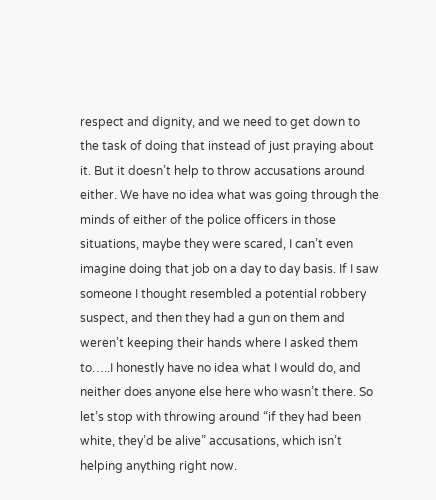respect and dignity, and we need to get down to the task of doing that instead of just praying about it. But it doesn’t help to throw accusations around either. We have no idea what was going through the minds of either of the police officers in those situations, maybe they were scared, I can’t even imagine doing that job on a day to day basis. If I saw someone I thought resembled a potential robbery suspect, and then they had a gun on them and weren’t keeping their hands where I asked them to…..I honestly have no idea what I would do, and neither does anyone else here who wasn’t there. So let’s stop with throwing around “if they had been white, they’d be alive” accusations, which isn’t helping anything right now.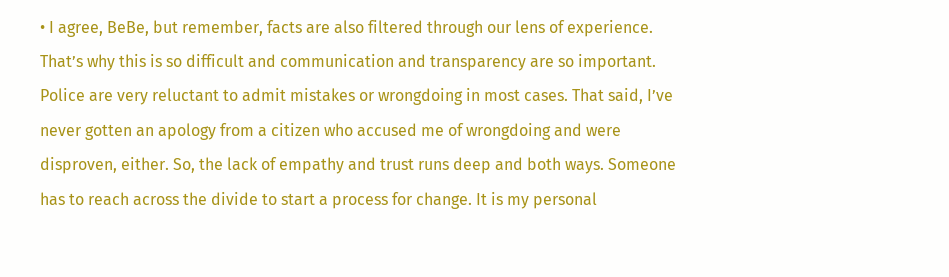• I agree, BeBe, but remember, facts are also filtered through our lens of experience. That’s why this is so difficult and communication and transparency are so important. Police are very reluctant to admit mistakes or wrongdoing in most cases. That said, I’ve never gotten an apology from a citizen who accused me of wrongdoing and were disproven, either. So, the lack of empathy and trust runs deep and both ways. Someone has to reach across the divide to start a process for change. It is my personal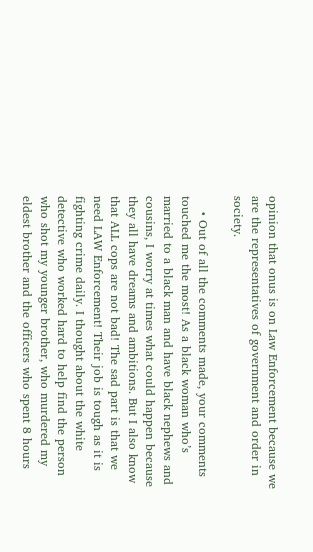opinion that onus is on Law Enforcement because we are the representatives of government and order in society.

    • Out of all the comments made, your comments touched me the most! As a black woman who’s married to a black man and have black nephews and cousins, I worry at times what could happen because they all have dreams and ambitions. But I also know that ALL cops are not bad! The sad part is that we need LAW Enforcement! Their job is tough as it is fighting crime daily. I thought about the white detective who worked hard to help find the person who shot my younger brother, who murdered my eldest brother and the officers who spent 8 hours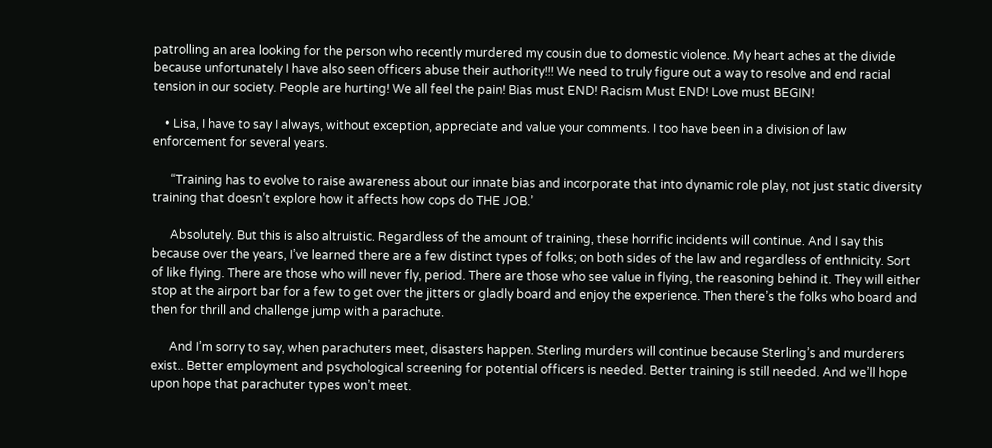patrolling an area looking for the person who recently murdered my cousin due to domestic violence. My heart aches at the divide because unfortunately I have also seen officers abuse their authority!!! We need to truly figure out a way to resolve and end racial tension in our society. People are hurting! We all feel the pain! Bias must END! Racism Must END! Love must BEGIN!

    • Lisa, I have to say I always, without exception, appreciate and value your comments. I too have been in a division of law enforcement for several years.

      “Training has to evolve to raise awareness about our innate bias and incorporate that into dynamic role play, not just static diversity training that doesn’t explore how it affects how cops do THE JOB.’

      Absolutely. But this is also altruistic. Regardless of the amount of training, these horrific incidents will continue. And I say this because over the years, I’ve learned there are a few distinct types of folks; on both sides of the law and regardless of enthnicity. Sort of like flying. There are those who will never fly, period. There are those who see value in flying, the reasoning behind it. They will either stop at the airport bar for a few to get over the jitters or gladly board and enjoy the experience. Then there’s the folks who board and then for thrill and challenge jump with a parachute.

      And I’m sorry to say, when parachuters meet, disasters happen. Sterling murders will continue because Sterling’s and murderers exist.. Better employment and psychological screening for potential officers is needed. Better training is still needed. And we’ll hope upon hope that parachuter types won’t meet.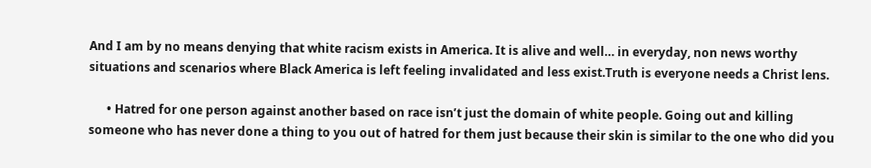And I am by no means denying that white racism exists in America. It is alive and well… in everyday, non news worthy situations and scenarios where Black America is left feeling invalidated and less exist.Truth is everyone needs a Christ lens.

      • Hatred for one person against another based on race isn’t just the domain of white people. Going out and killing someone who has never done a thing to you out of hatred for them just because their skin is similar to the one who did you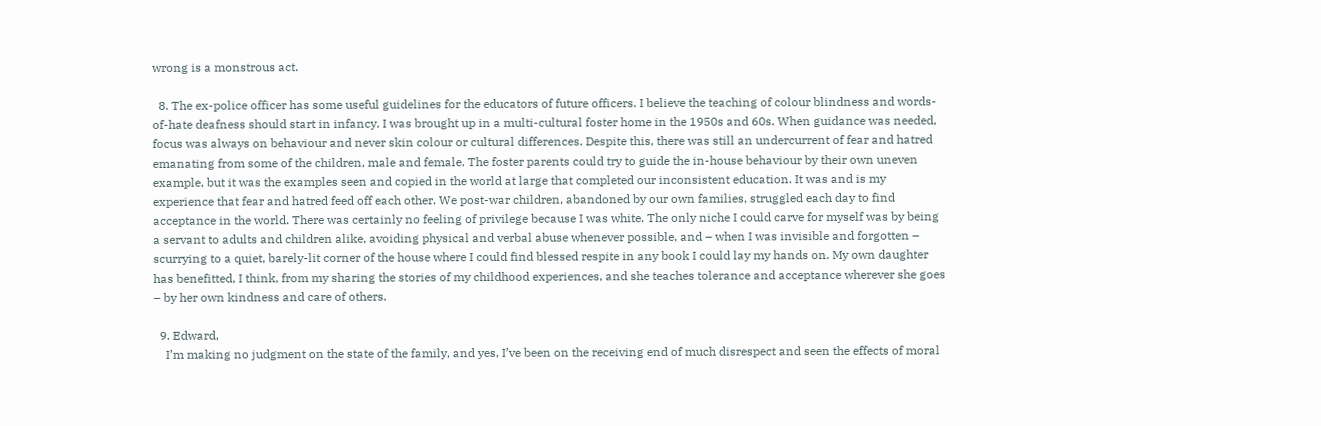wrong is a monstrous act.

  8. The ex-police officer has some useful guidelines for the educators of future officers. I believe the teaching of colour blindness and words-of-hate deafness should start in infancy. I was brought up in a multi-cultural foster home in the 1950s and 60s. When guidance was needed, focus was always on behaviour and never skin colour or cultural differences. Despite this, there was still an undercurrent of fear and hatred emanating from some of the children, male and female. The foster parents could try to guide the in-house behaviour by their own uneven example, but it was the examples seen and copied in the world at large that completed our inconsistent education. It was and is my experience that fear and hatred feed off each other. We post-war children, abandoned by our own families, struggled each day to find acceptance in the world. There was certainly no feeling of privilege because I was white. The only niche I could carve for myself was by being a servant to adults and children alike, avoiding physical and verbal abuse whenever possible, and – when I was invisible and forgotten – scurrying to a quiet, barely-lit corner of the house where I could find blessed respite in any book I could lay my hands on. My own daughter has benefitted, I think, from my sharing the stories of my childhood experiences, and she teaches tolerance and acceptance wherever she goes – by her own kindness and care of others.

  9. Edward,
    I’m making no judgment on the state of the family, and yes, I’ve been on the receiving end of much disrespect and seen the effects of moral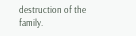destruction of the family.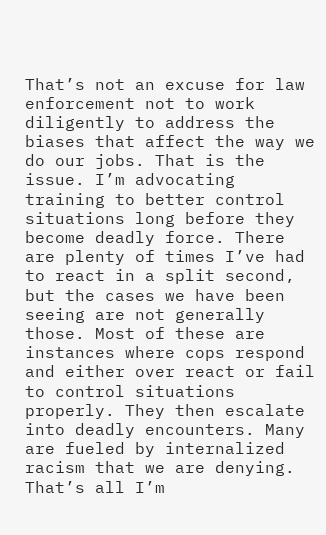That’s not an excuse for law enforcement not to work diligently to address the biases that affect the way we do our jobs. That is the issue. I’m advocating training to better control situations long before they become deadly force. There are plenty of times I’ve had to react in a split second, but the cases we have been seeing are not generally those. Most of these are instances where cops respond and either over react or fail to control situations properly. They then escalate into deadly encounters. Many are fueled by internalized racism that we are denying. That’s all I’m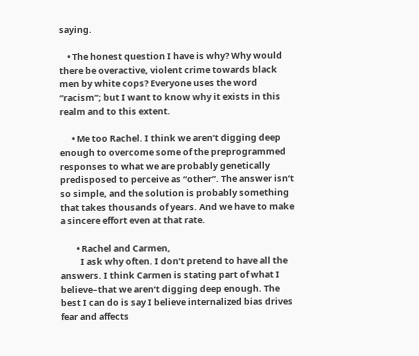saying.

    • The honest question I have is why? Why would there be overactive, violent crime towards black men by white cops? Everyone uses the word “racism”; but I want to know why it exists in this realm and to this extent.

      • Me too Rachel. I think we aren’t digging deep enough to overcome some of the preprogrammed responses to what we are probably genetically predisposed to perceive as “other”. The answer isn’t so simple, and the solution is probably something that takes thousands of years. And we have to make a sincere effort even at that rate.

        • Rachel and Carmen,
          I ask why often. I don’t pretend to have all the answers. I think Carmen is stating part of what I believe–that we aren’t digging deep enough. The best I can do is say I believe internalized bias drives fear and affects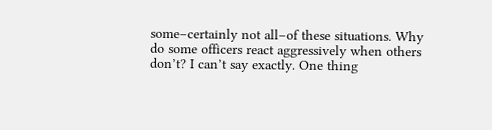some–certainly not all–of these situations. Why do some officers react aggressively when others don’t? I can’t say exactly. One thing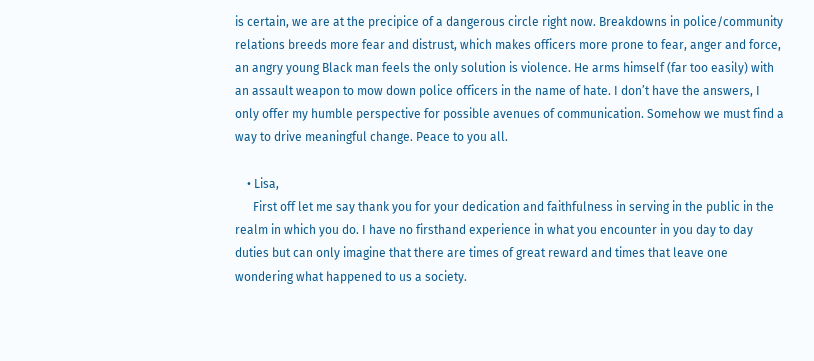is certain, we are at the precipice of a dangerous circle right now. Breakdowns in police/community relations breeds more fear and distrust, which makes officers more prone to fear, anger and force, an angry young Black man feels the only solution is violence. He arms himself (far too easily) with an assault weapon to mow down police officers in the name of hate. I don’t have the answers, I only offer my humble perspective for possible avenues of communication. Somehow we must find a way to drive meaningful change. Peace to you all.

    • Lisa,
      First off let me say thank you for your dedication and faithfulness in serving in the public in the realm in which you do. I have no firsthand experience in what you encounter in you day to day duties but can only imagine that there are times of great reward and times that leave one wondering what happened to us a society.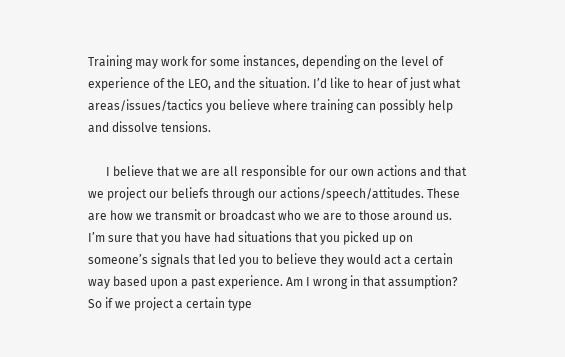Training may work for some instances, depending on the level of experience of the LEO, and the situation. I’d like to hear of just what areas/issues/tactics you believe where training can possibly help and dissolve tensions.

      I believe that we are all responsible for our own actions and that we project our beliefs through our actions/speech/attitudes. These are how we transmit or broadcast who we are to those around us. I’m sure that you have had situations that you picked up on someone’s signals that led you to believe they would act a certain way based upon a past experience. Am I wrong in that assumption? So if we project a certain type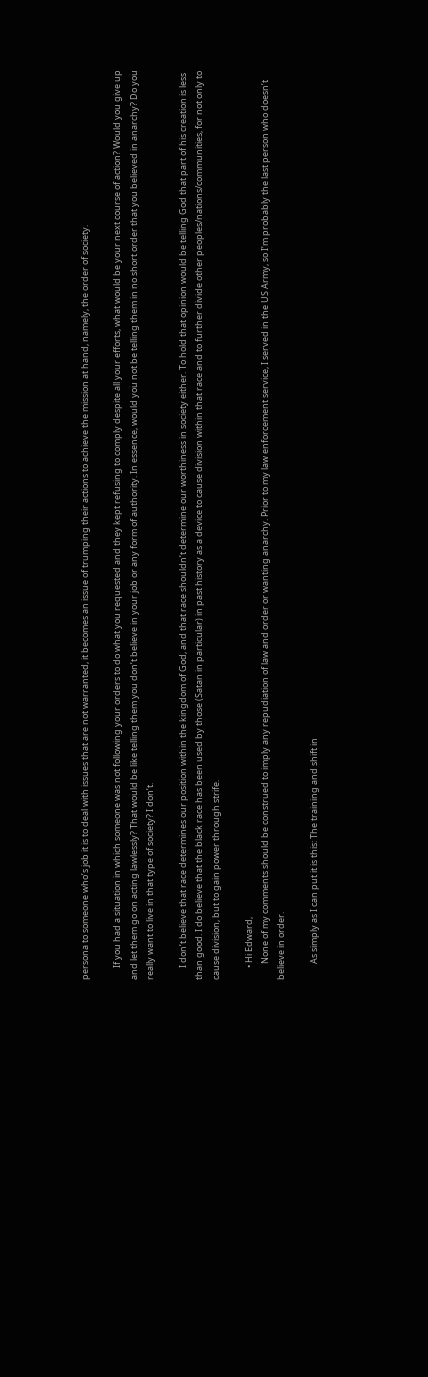persona to someone who’s job it is to deal with issues that are not warranted, it becomes an issue of trumping their actions to achieve the mission at hand, namely, the order of society.

      If you had a situation in which someone was not following your orders to do what you requested and they kept refusing to comply despite all your efforts, what would be your next course of action? Would you give up and let them go on acting lawlessly? That would be like telling them you don’t believe in your job or any form of authority. In essence, would you not be telling them in no short order that you believed in anarchy? Do you really want to live in that type of society? I don’t.

      I don’t believe that race determines our position within the kingdom of God, and that race shouldn’t determine our worthiness in society either. To hold that opinion would be telling God that part of his creation is less than good. I do believe that the black race has been used by those (Satan in particular) in past history as a device to cause division within that race and to further divide other peoples/nations/communities, for not only to cause division, but to gain power through strife.

      • Hi Edward,
        None of my comments should be construed to imply any repudiation of law and order or wanting anarchy. Prior to my law enforcement service, I served in the US Army, so I’m probably the last person who doesn’t believe in order.

        As simply as I can put it is this: The training and shift in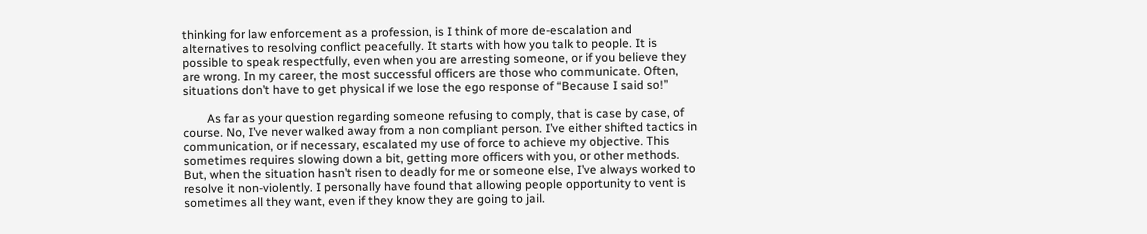thinking for law enforcement as a profession, is I think of more de-escalation and alternatives to resolving conflict peacefully. It starts with how you talk to people. It is possible to speak respectfully, even when you are arresting someone, or if you believe they are wrong. In my career, the most successful officers are those who communicate. Often, situations don’t have to get physical if we lose the ego response of “Because I said so!”

        As far as your question regarding someone refusing to comply, that is case by case, of course. No, I’ve never walked away from a non compliant person. I’ve either shifted tactics in communication, or if necessary, escalated my use of force to achieve my objective. This sometimes requires slowing down a bit, getting more officers with you, or other methods. But, when the situation hasn’t risen to deadly for me or someone else, I’ve always worked to resolve it non-violently. I personally have found that allowing people opportunity to vent is sometimes all they want, even if they know they are going to jail.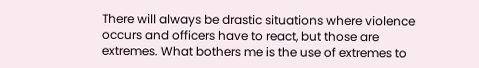There will always be drastic situations where violence occurs and officers have to react, but those are extremes. What bothers me is the use of extremes to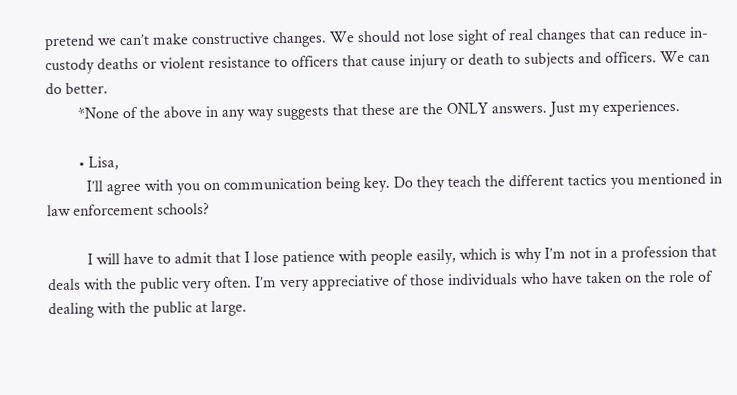pretend we can’t make constructive changes. We should not lose sight of real changes that can reduce in-custody deaths or violent resistance to officers that cause injury or death to subjects and officers. We can do better.
        *None of the above in any way suggests that these are the ONLY answers. Just my experiences.

        • Lisa,
          I’ll agree with you on communication being key. Do they teach the different tactics you mentioned in law enforcement schools?

          I will have to admit that I lose patience with people easily, which is why I’m not in a profession that deals with the public very often. I’m very appreciative of those individuals who have taken on the role of dealing with the public at large.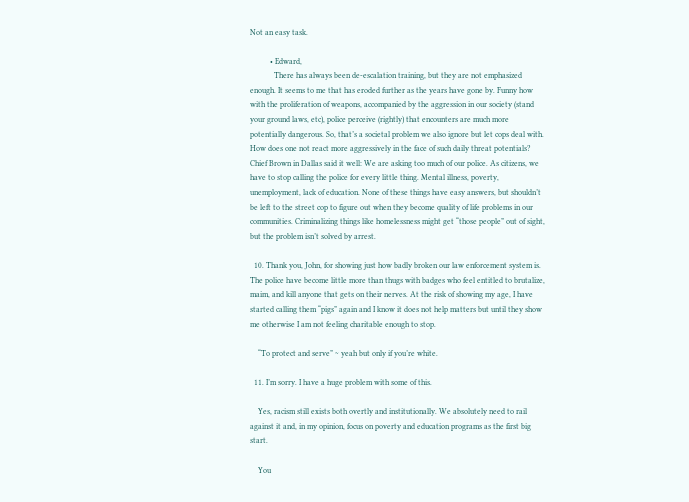Not an easy task.

          • Edward,
            There has always been de-escalation training, but they are not emphasized enough. It seems to me that has eroded further as the years have gone by. Funny how with the proliferation of weapons, accompanied by the aggression in our society (stand your ground laws, etc), police perceive (rightly) that encounters are much more potentially dangerous. So, that’s a societal problem we also ignore but let cops deal with. How does one not react more aggressively in the face of such daily threat potentials? Chief Brown in Dallas said it well: We are asking too much of our police. As citizens, we have to stop calling the police for every little thing. Mental illness, poverty, unemployment, lack of education. None of these things have easy answers, but shouldn’t be left to the street cop to figure out when they become quality of life problems in our communities. Criminalizing things like homelessness might get “those people” out of sight, but the problem isn’t solved by arrest.

  10. Thank you, John, for showing just how badly broken our law enforcement system is. The police have become little more than thugs with badges who feel entitled to brutalize, maim, and kill anyone that gets on their nerves. At the risk of showing my age, I have started calling them “pigs” again and I know it does not help matters but until they show me otherwise I am not feeling charitable enough to stop.

    “To protect and serve” ~ yeah but only if you’re white.

  11. I’m sorry. I have a huge problem with some of this.

    Yes, racism still exists both overtly and institutionally. We absolutely need to rail against it and, in my opinion, focus on poverty and education programs as the first big start.

    You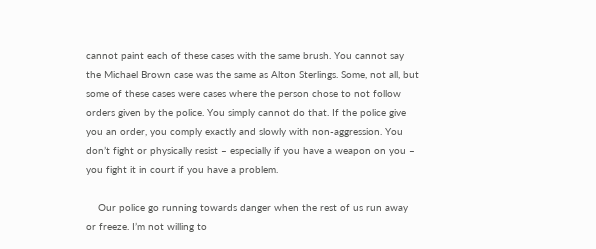cannot paint each of these cases with the same brush. You cannot say the Michael Brown case was the same as Alton Sterlings. Some, not all, but some of these cases were cases where the person chose to not follow orders given by the police. You simply cannot do that. If the police give you an order, you comply exactly and slowly with non-aggression. You don’t fight or physically resist – especially if you have a weapon on you – you fight it in court if you have a problem.

    Our police go running towards danger when the rest of us run away or freeze. I’m not willing to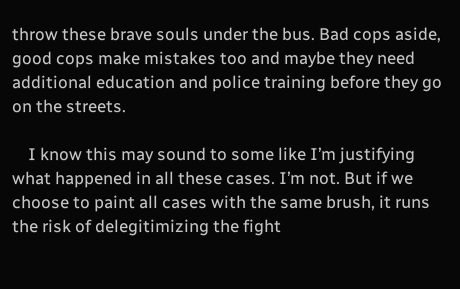throw these brave souls under the bus. Bad cops aside, good cops make mistakes too and maybe they need additional education and police training before they go on the streets.

    I know this may sound to some like I’m justifying what happened in all these cases. I’m not. But if we choose to paint all cases with the same brush, it runs the risk of delegitimizing the fight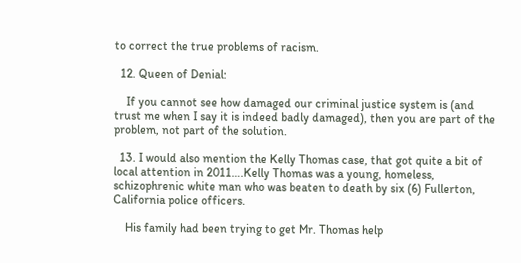to correct the true problems of racism.

  12. Queen of Denial:

    If you cannot see how damaged our criminal justice system is (and trust me when I say it is indeed badly damaged), then you are part of the problem, not part of the solution.

  13. I would also mention the Kelly Thomas case, that got quite a bit of local attention in 2011….Kelly Thomas was a young, homeless, schizophrenic white man who was beaten to death by six (6) Fullerton, California police officers.

    His family had been trying to get Mr. Thomas help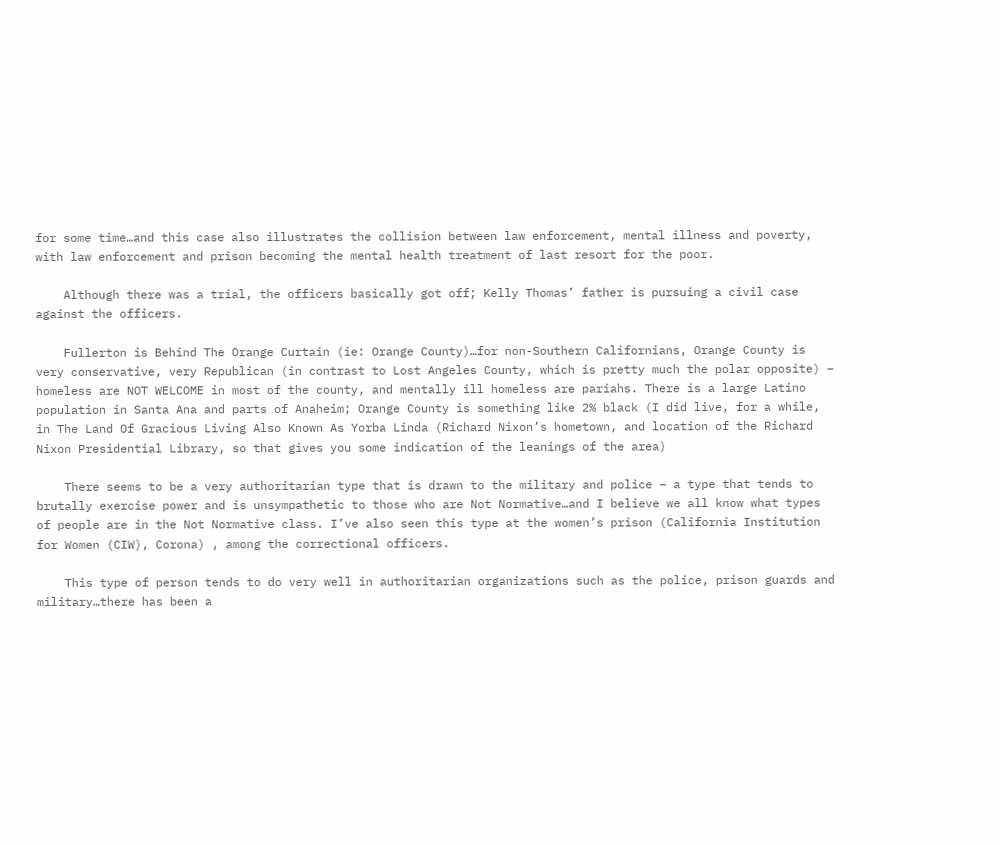for some time…and this case also illustrates the collision between law enforcement, mental illness and poverty, with law enforcement and prison becoming the mental health treatment of last resort for the poor.

    Although there was a trial, the officers basically got off; Kelly Thomas’ father is pursuing a civil case against the officers.

    Fullerton is Behind The Orange Curtain (ie: Orange County)…for non-Southern Californians, Orange County is very conservative, very Republican (in contrast to Lost Angeles County, which is pretty much the polar opposite) – homeless are NOT WELCOME in most of the county, and mentally ill homeless are pariahs. There is a large Latino population in Santa Ana and parts of Anaheim; Orange County is something like 2% black (I did live, for a while, in The Land Of Gracious Living Also Known As Yorba Linda (Richard Nixon’s hometown, and location of the Richard Nixon Presidential Library, so that gives you some indication of the leanings of the area)

    There seems to be a very authoritarian type that is drawn to the military and police – a type that tends to brutally exercise power and is unsympathetic to those who are Not Normative…and I believe we all know what types of people are in the Not Normative class. I’ve also seen this type at the women’s prison (California Institution for Women (CIW), Corona) , among the correctional officers.

    This type of person tends to do very well in authoritarian organizations such as the police, prison guards and military…there has been a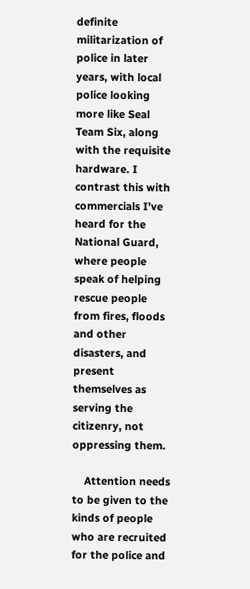definite militarization of police in later years, with local police looking more like Seal Team Six, along with the requisite hardware. I contrast this with commercials I’ve heard for the National Guard, where people speak of helping rescue people from fires, floods and other disasters, and present themselves as serving the citizenry, not oppressing them.

    Attention needs to be given to the kinds of people who are recruited for the police and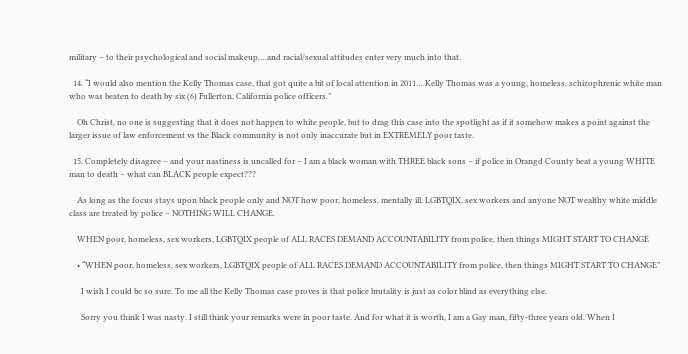military – to their psychological and social makeup….and racial/sexual attitudes enter very much into that.

  14. “I would also mention the Kelly Thomas case, that got quite a bit of local attention in 2011….Kelly Thomas was a young, homeless, schizophrenic white man who was beaten to death by six (6) Fullerton, California police officers.”

    Oh Christ, no one is suggesting that it does not happen to white people, but to drag this case into the spotlight as if it somehow makes a point against the larger issue of law enforcement vs the Black community is not only inaccurate but in EXTREMELY poor taste.

  15. Completely disagree – and your nastiness is uncalled for – I am a black woman with THREE black sons – if police in Orangd County beat a young WHITE man to death – what can BLACK people expect???

    As long as the focus stays upon black people only and NOT how poor, homeless, mentally ill, LGBTQIX, sex workers and anyone NOT wealthy white middle class are treated by police – NOTHING WILL CHANGE.

    WHEN poor, homeless, sex workers, LGBTQIX people of ALL RACES DEMAND ACCOUNTABILITY from police, then things MIGHT START TO CHANGE

    • “WHEN poor, homeless, sex workers, LGBTQIX people of ALL RACES DEMAND ACCOUNTABILITY from police, then things MIGHT START TO CHANGE”

      I wish I could be so sure. To me all the Kelly Thomas case proves is that police brutality is just as color blind as everything else.

      Sorry you think I was nasty. I still think your remarks were in poor taste. And for what it is worth, I am a Gay man, fifty-three years old. When I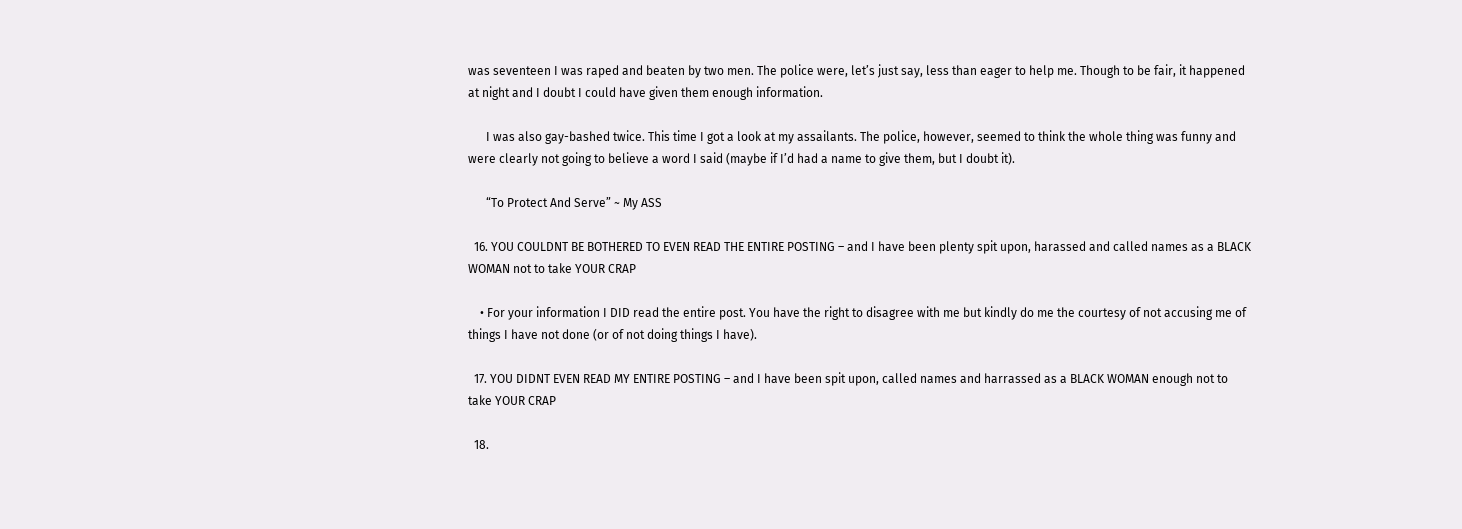was seventeen I was raped and beaten by two men. The police were, let’s just say, less than eager to help me. Though to be fair, it happened at night and I doubt I could have given them enough information.

      I was also gay-bashed twice. This time I got a look at my assailants. The police, however, seemed to think the whole thing was funny and were clearly not going to believe a word I said (maybe if I’d had a name to give them, but I doubt it).

      “To Protect And Serve” ~ My ASS

  16. YOU COULDNT BE BOTHERED TO EVEN READ THE ENTIRE POSTING – and I have been plenty spit upon, harassed and called names as a BLACK WOMAN not to take YOUR CRAP

    • For your information I DID read the entire post. You have the right to disagree with me but kindly do me the courtesy of not accusing me of things I have not done (or of not doing things I have).

  17. YOU DIDNT EVEN READ MY ENTIRE POSTING – and I have been spit upon, called names and harrassed as a BLACK WOMAN enough not to take YOUR CRAP

  18.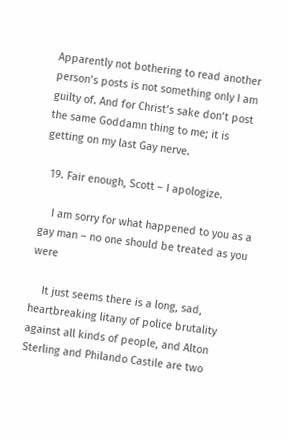Apparently not bothering to read another person’s posts is not something only I am guilty of. And for Christ’s sake don’t post the same Goddamn thing to me; it is getting on my last Gay nerve.

  19. Fair enough, Scott – I apologize.

    I am sorry for what happened to you as a gay man – no one should be treated as you were

    It just seems there is a long, sad, heartbreaking litany of police brutality against all kinds of people, and Alton Sterling and Philando Castile are two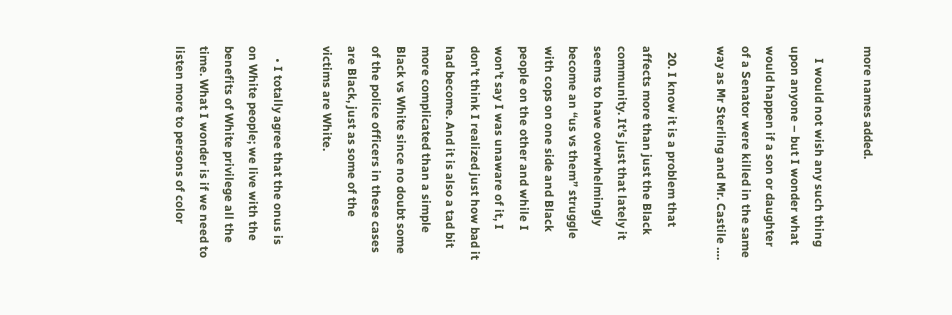more names added.

    I would not wish any such thing upon anyone – but I wonder what would happen if a son or daughter of a Senator were killed in the same way as Mr Sterling and Mr. Castile ….

  20. I know it is a problem that affects more than just the Black community. It’s just that lately it seems to have overwhelmingly become an “us vs them” struggle with cops on one side and Black people on the other and while I won’t say I was unaware of it, I don’t think I realized just how bad it had become. And it is also a tad bit more complicated than a simple Black vs White since no doubt some of the police officers in these cases are Black, just as some of the victims are White.

    • I totally agree that the onus is on White people; we live with the benefits of White privilege all the time. What I wonder is if we need to listen more to persons of color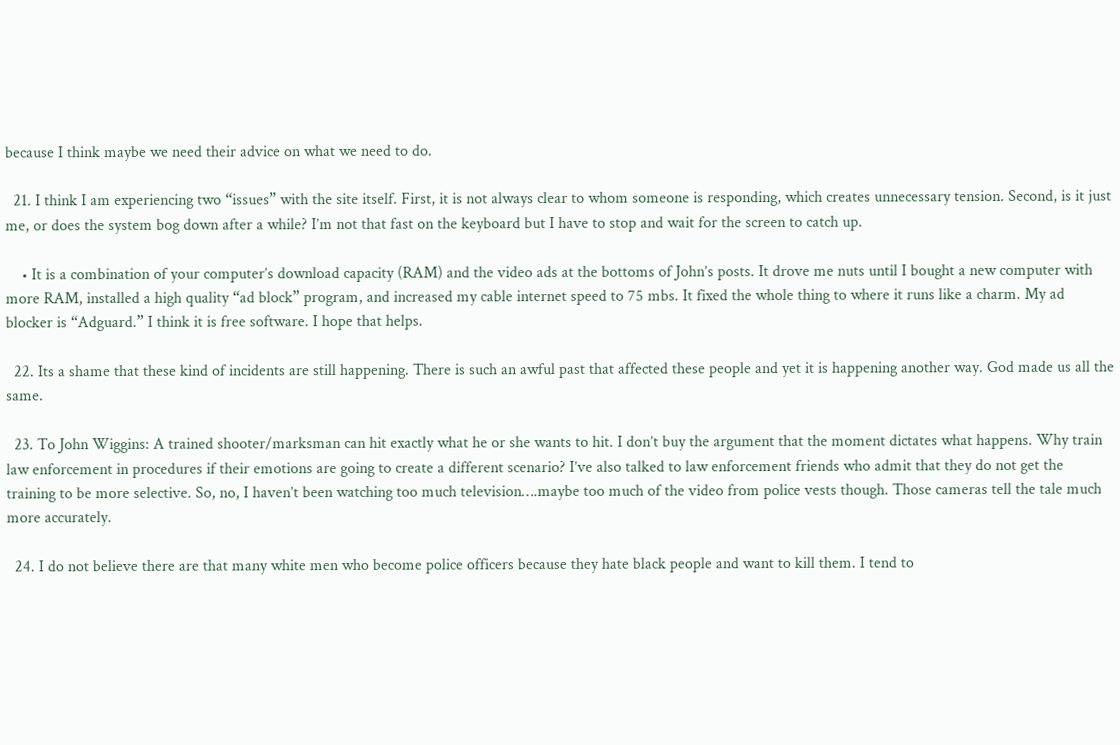because I think maybe we need their advice on what we need to do.

  21. I think I am experiencing two “issues” with the site itself. First, it is not always clear to whom someone is responding, which creates unnecessary tension. Second, is it just me, or does the system bog down after a while? I’m not that fast on the keyboard but I have to stop and wait for the screen to catch up.

    • It is a combination of your computer’s download capacity (RAM) and the video ads at the bottoms of John’s posts. It drove me nuts until I bought a new computer with more RAM, installed a high quality “ad block” program, and increased my cable internet speed to 75 mbs. It fixed the whole thing to where it runs like a charm. My ad blocker is “Adguard.” I think it is free software. I hope that helps.

  22. Its a shame that these kind of incidents are still happening. There is such an awful past that affected these people and yet it is happening another way. God made us all the same.

  23. To John Wiggins: A trained shooter/marksman can hit exactly what he or she wants to hit. I don’t buy the argument that the moment dictates what happens. Why train law enforcement in procedures if their emotions are going to create a different scenario? I’ve also talked to law enforcement friends who admit that they do not get the training to be more selective. So, no, I haven’t been watching too much television….maybe too much of the video from police vests though. Those cameras tell the tale much more accurately.

  24. I do not believe there are that many white men who become police officers because they hate black people and want to kill them. I tend to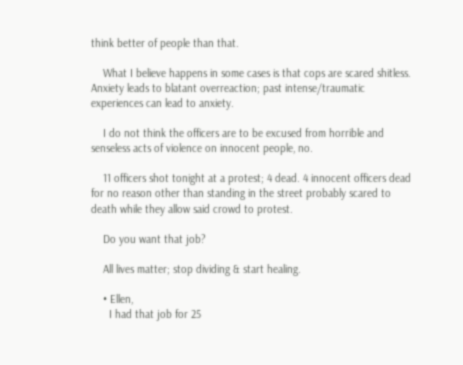think better of people than that.

    What I believe happens in some cases is that cops are scared shitless. Anxiety leads to blatant overreaction; past intense/traumatic experiences can lead to anxiety.

    I do not think the officers are to be excused from horrible and senseless acts of violence on innocent people, no.

    11 officers shot tonight at a protest; 4 dead. 4 innocent officers dead for no reason other than standing in the street probably scared to death while they allow said crowd to protest.

    Do you want that job?

    All lives matter; stop dividing & start healing.

    • Ellen,
      I had that job for 25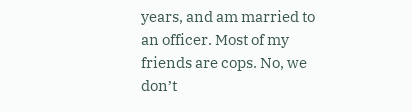years, and am married to an officer. Most of my friends are cops. No, we don’t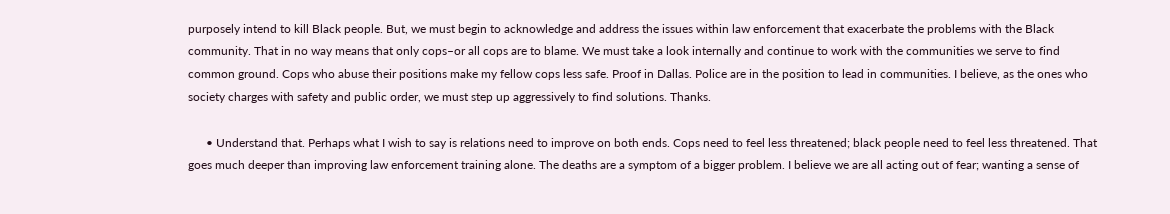purposely intend to kill Black people. But, we must begin to acknowledge and address the issues within law enforcement that exacerbate the problems with the Black community. That in no way means that only cops–or all cops are to blame. We must take a look internally and continue to work with the communities we serve to find common ground. Cops who abuse their positions make my fellow cops less safe. Proof in Dallas. Police are in the position to lead in communities. I believe, as the ones who society charges with safety and public order, we must step up aggressively to find solutions. Thanks.

      • Understand that. Perhaps what I wish to say is relations need to improve on both ends. Cops need to feel less threatened; black people need to feel less threatened. That goes much deeper than improving law enforcement training alone. The deaths are a symptom of a bigger problem. I believe we are all acting out of fear; wanting a sense of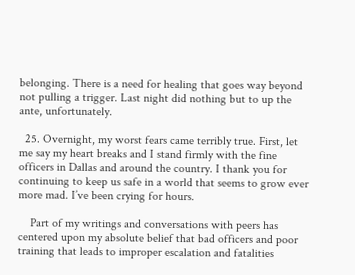belonging. There is a need for healing that goes way beyond not pulling a trigger. Last night did nothing but to up the ante, unfortunately.

  25. Overnight, my worst fears came terribly true. First, let me say my heart breaks and I stand firmly with the fine officers in Dallas and around the country. I thank you for continuing to keep us safe in a world that seems to grow ever more mad. I’ve been crying for hours.

    Part of my writings and conversations with peers has centered upon my absolute belief that bad officers and poor training that leads to improper escalation and fatalities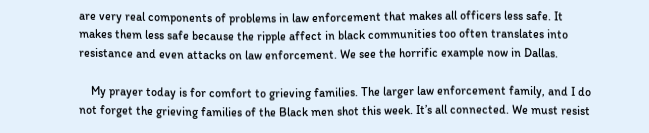are very real components of problems in law enforcement that makes all officers less safe. It makes them less safe because the ripple affect in black communities too often translates into resistance and even attacks on law enforcement. We see the horrific example now in Dallas.

    My prayer today is for comfort to grieving families. The larger law enforcement family, and I do not forget the grieving families of the Black men shot this week. It’s all connected. We must resist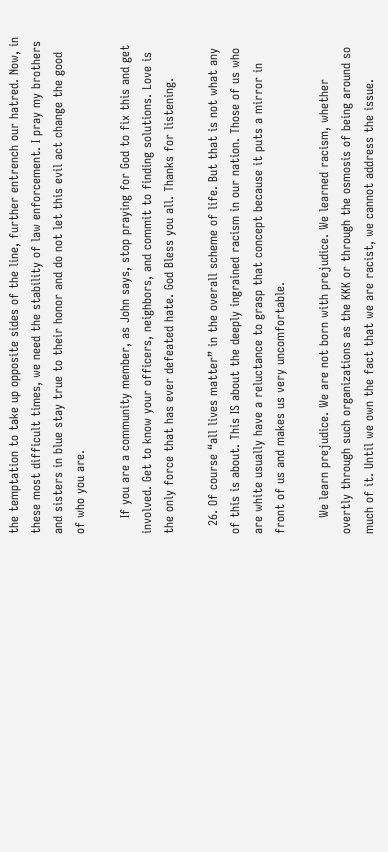the temptation to take up opposite sides of the line, further entrench our hatred. Now, in these most difficult times, we need the stability of law enforcement. I pray my brothers and sisters in blue stay true to their honor and do not let this evil act change the good of who you are.

    If you are a community member, as John says, stop praying for God to fix this and get involved. Get to know your officers, neighbors, and commit to finding solutions. Love is the only force that has ever defeated hate. God Bless you all. Thanks for listening.

  26. Of course “all lives matter” in the overall scheme of life. But that is not what any of this is about. This IS about the deeply ingrained racism in our nation. Those of us who are white usually have a reluctance to grasp that concept because it puts a mirror in front of us and makes us very uncomfortable.

    We learn prejudice. We are not born with prejudice. We learned racism, whether overtly through such organizations as the KKK or through the osmosis of being around so much of it. Until we own the fact that we are racist, we cannot address the issue.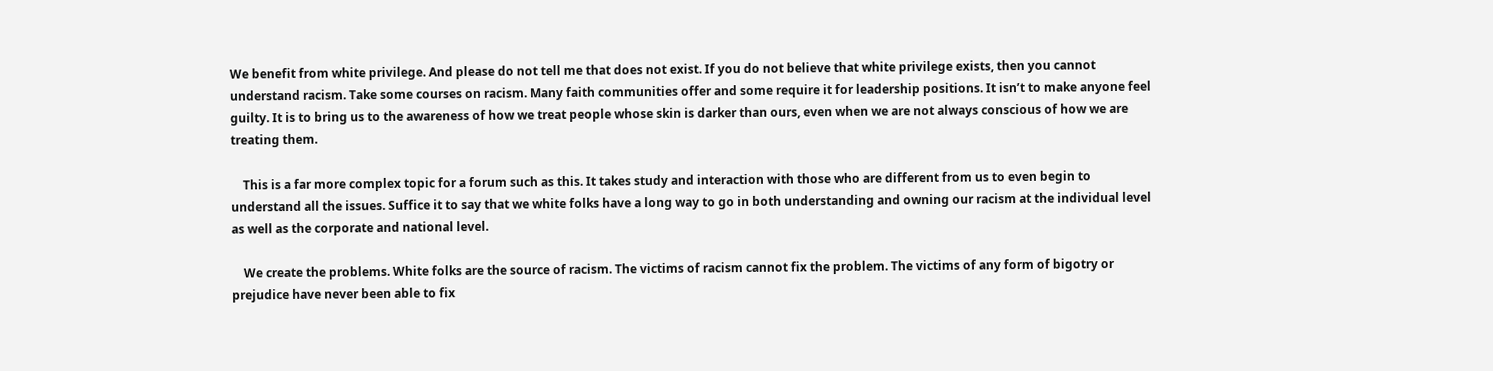We benefit from white privilege. And please do not tell me that does not exist. If you do not believe that white privilege exists, then you cannot understand racism. Take some courses on racism. Many faith communities offer and some require it for leadership positions. It isn’t to make anyone feel guilty. It is to bring us to the awareness of how we treat people whose skin is darker than ours, even when we are not always conscious of how we are treating them.

    This is a far more complex topic for a forum such as this. It takes study and interaction with those who are different from us to even begin to understand all the issues. Suffice it to say that we white folks have a long way to go in both understanding and owning our racism at the individual level as well as the corporate and national level.

    We create the problems. White folks are the source of racism. The victims of racism cannot fix the problem. The victims of any form of bigotry or prejudice have never been able to fix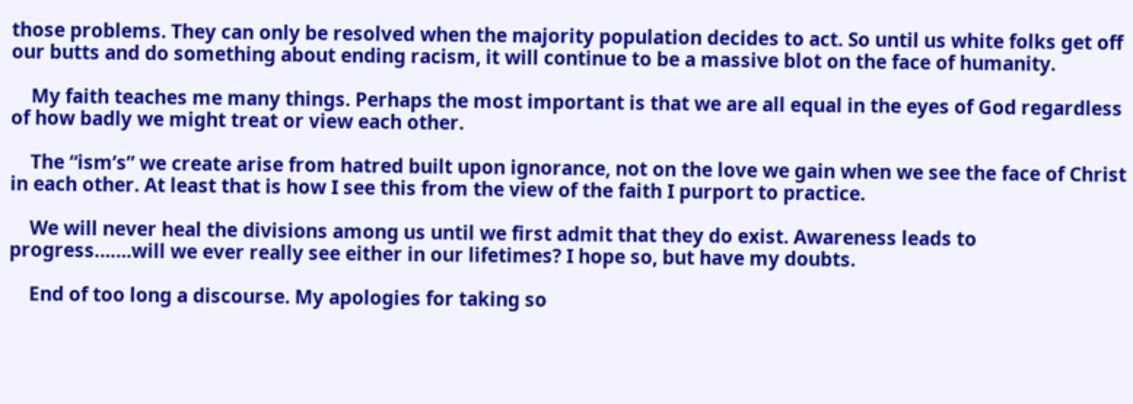those problems. They can only be resolved when the majority population decides to act. So until us white folks get off our butts and do something about ending racism, it will continue to be a massive blot on the face of humanity.

    My faith teaches me many things. Perhaps the most important is that we are all equal in the eyes of God regardless of how badly we might treat or view each other.

    The “ism’s” we create arise from hatred built upon ignorance, not on the love we gain when we see the face of Christ in each other. At least that is how I see this from the view of the faith I purport to practice.

    We will never heal the divisions among us until we first admit that they do exist. Awareness leads to progress…….will we ever really see either in our lifetimes? I hope so, but have my doubts.

    End of too long a discourse. My apologies for taking so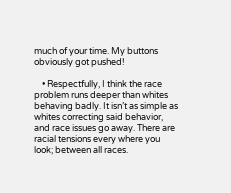much of your time. My buttons obviously got pushed!

    • Respectfully, I think the race problem runs deeper than whites behaving badly. It isn’t as simple as whites correcting said behavior, and race issues go away. There are racial tensions every where you look; between all races.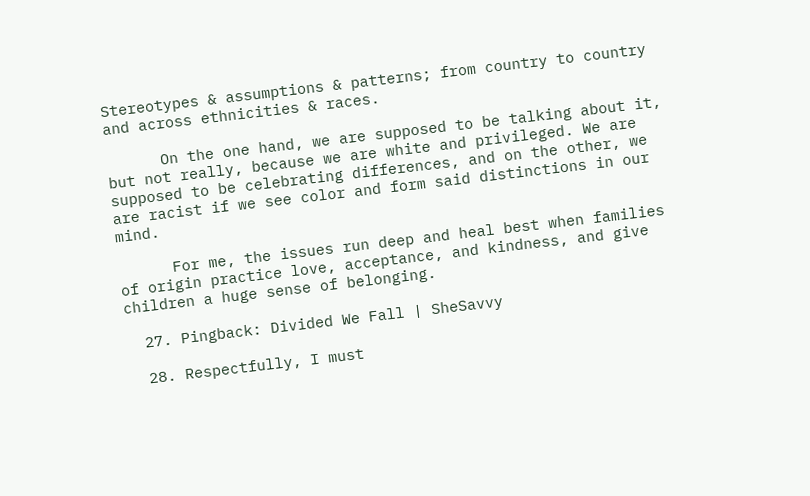Stereotypes & assumptions & patterns; from country to country and across ethnicities & races.

      On the one hand, we are supposed to be talking about it, but not really, because we are white and privileged. We are supposed to be celebrating differences, and on the other, we are racist if we see color and form said distinctions in our mind.

      For me, the issues run deep and heal best when families of origin practice love, acceptance, and kindness, and give children a huge sense of belonging.

  27. Pingback: Divided We Fall | SheSavvy

  28. Respectfully, I must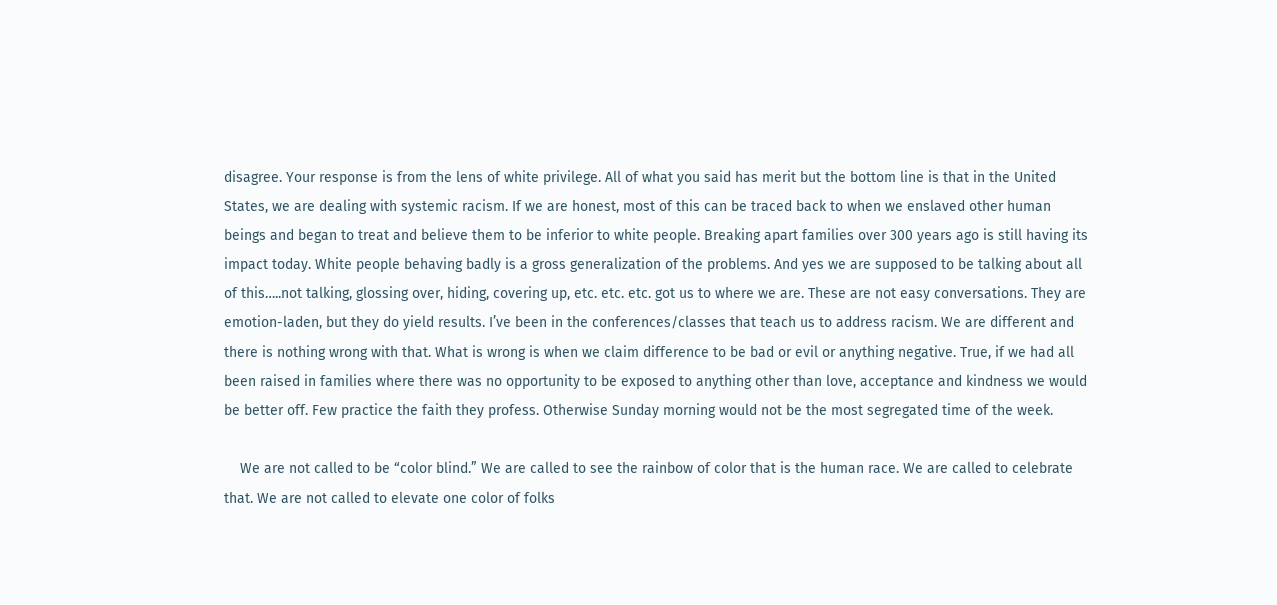disagree. Your response is from the lens of white privilege. All of what you said has merit but the bottom line is that in the United States, we are dealing with systemic racism. If we are honest, most of this can be traced back to when we enslaved other human beings and began to treat and believe them to be inferior to white people. Breaking apart families over 300 years ago is still having its impact today. White people behaving badly is a gross generalization of the problems. And yes we are supposed to be talking about all of this…..not talking, glossing over, hiding, covering up, etc. etc. etc. got us to where we are. These are not easy conversations. They are emotion-laden, but they do yield results. I’ve been in the conferences/classes that teach us to address racism. We are different and there is nothing wrong with that. What is wrong is when we claim difference to be bad or evil or anything negative. True, if we had all been raised in families where there was no opportunity to be exposed to anything other than love, acceptance and kindness we would be better off. Few practice the faith they profess. Otherwise Sunday morning would not be the most segregated time of the week.

    We are not called to be “color blind.” We are called to see the rainbow of color that is the human race. We are called to celebrate that. We are not called to elevate one color of folks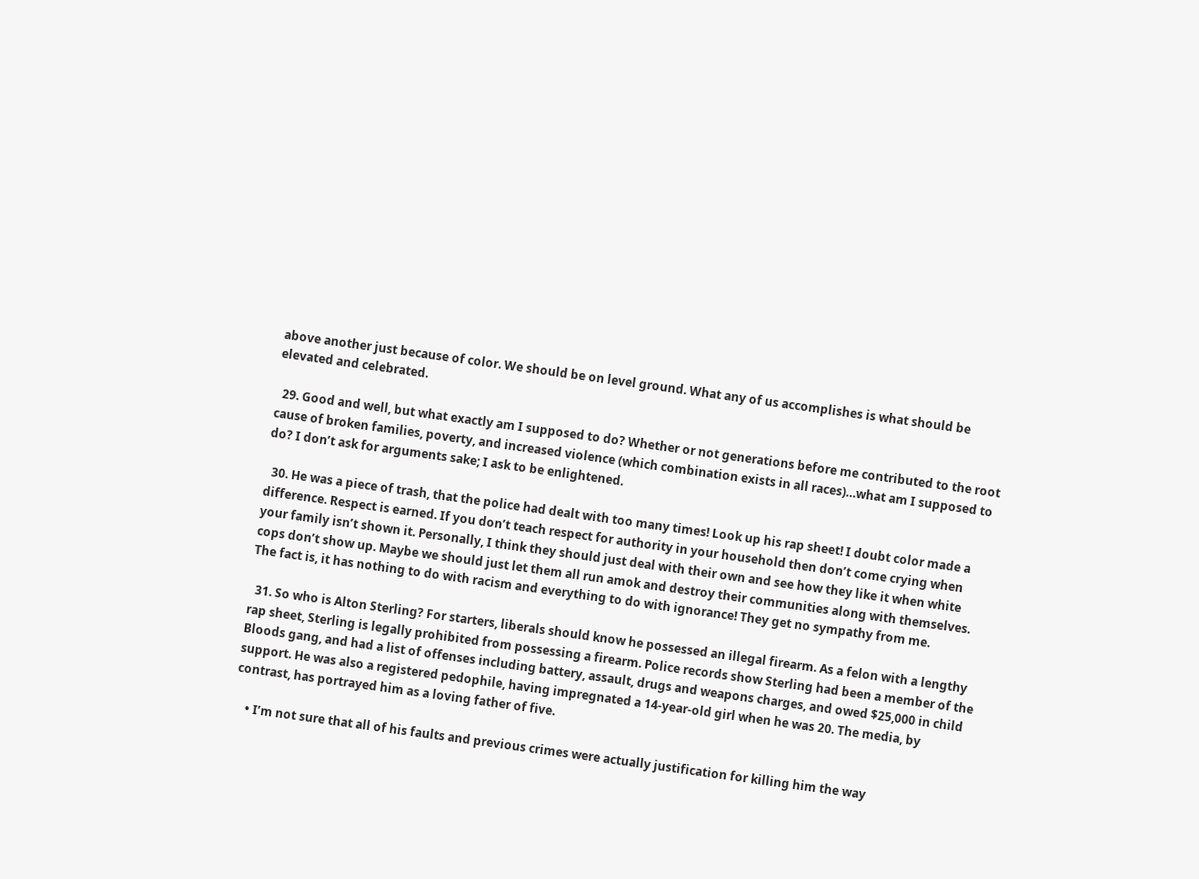above another just because of color. We should be on level ground. What any of us accomplishes is what should be elevated and celebrated.

  29. Good and well, but what exactly am I supposed to do? Whether or not generations before me contributed to the root cause of broken families, poverty, and increased violence (which combination exists in all races)…what am I supposed to do? I don’t ask for arguments sake; I ask to be enlightened.

  30. He was a piece of trash, that the police had dealt with too many times! Look up his rap sheet! I doubt color made a difference. Respect is earned. If you don’t teach respect for authority in your household then don’t come crying when your family isn’t shown it. Personally, I think they should just deal with their own and see how they like it when white cops don’t show up. Maybe we should just let them all run amok and destroy their communities along with themselves. The fact is, it has nothing to do with racism and everything to do with ignorance! They get no sympathy from me.

  31. So who is Alton Sterling? For starters, liberals should know he possessed an illegal firearm. As a felon with a lengthy rap sheet, Sterling is legally prohibited from possessing a firearm. Police records show Sterling had been a member of the Bloods gang, and had a list of offenses including battery, assault, drugs and weapons charges, and owed $25,000 in child support. He was also a registered pedophile, having impregnated a 14-year-old girl when he was 20. The media, by contrast, has portrayed him as a loving father of five.

    • I’m not sure that all of his faults and previous crimes were actually justification for killing him the way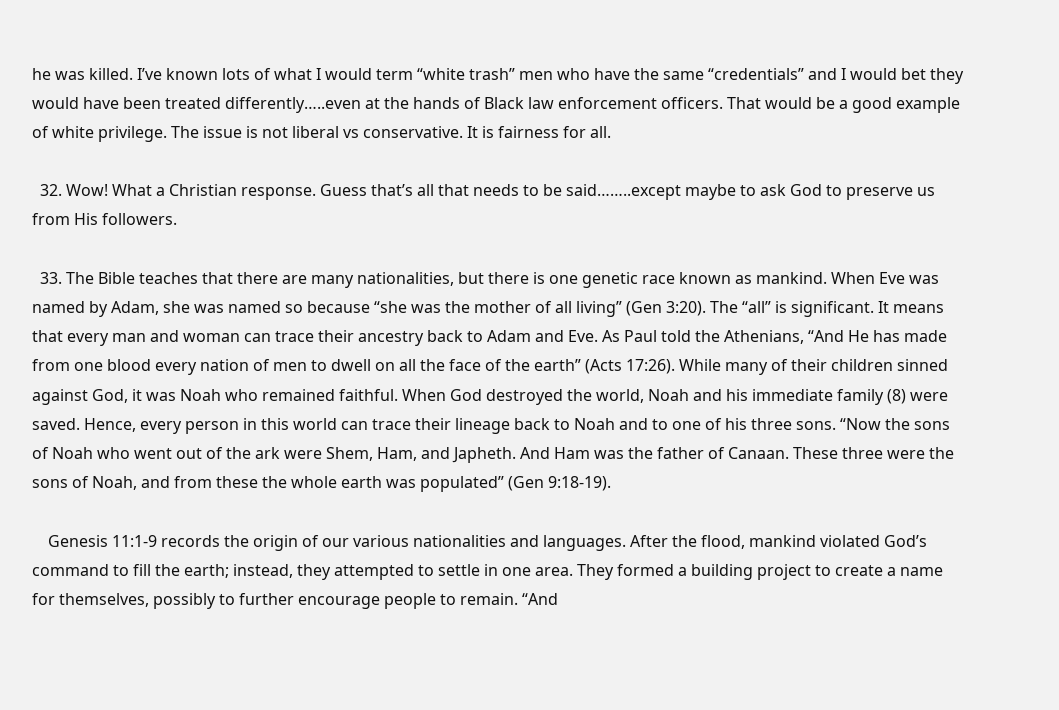he was killed. I’ve known lots of what I would term “white trash” men who have the same “credentials” and I would bet they would have been treated differently…..even at the hands of Black law enforcement officers. That would be a good example of white privilege. The issue is not liberal vs conservative. It is fairness for all.

  32. Wow! What a Christian response. Guess that’s all that needs to be said……..except maybe to ask God to preserve us from His followers.

  33. The Bible teaches that there are many nationalities, but there is one genetic race known as mankind. When Eve was named by Adam, she was named so because “she was the mother of all living” (Gen 3:20). The “all” is significant. It means that every man and woman can trace their ancestry back to Adam and Eve. As Paul told the Athenians, “And He has made from one blood every nation of men to dwell on all the face of the earth” (Acts 17:26). While many of their children sinned against God, it was Noah who remained faithful. When God destroyed the world, Noah and his immediate family (8) were saved. Hence, every person in this world can trace their lineage back to Noah and to one of his three sons. “Now the sons of Noah who went out of the ark were Shem, Ham, and Japheth. And Ham was the father of Canaan. These three were the sons of Noah, and from these the whole earth was populated” (Gen 9:18-19).

    Genesis 11:1-9 records the origin of our various nationalities and languages. After the flood, mankind violated God’s command to fill the earth; instead, they attempted to settle in one area. They formed a building project to create a name for themselves, possibly to further encourage people to remain. “And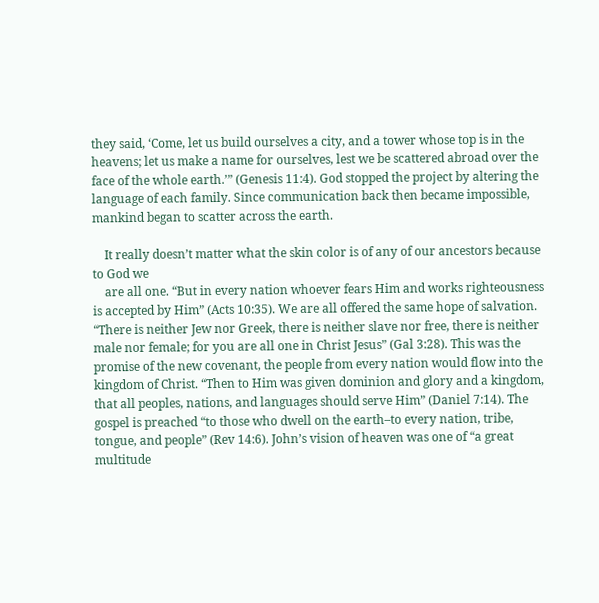they said, ‘Come, let us build ourselves a city, and a tower whose top is in the heavens; let us make a name for ourselves, lest we be scattered abroad over the face of the whole earth.’” (Genesis 11:4). God stopped the project by altering the language of each family. Since communication back then became impossible, mankind began to scatter across the earth.

    It really doesn’t matter what the skin color is of any of our ancestors because to God we
    are all one. “But in every nation whoever fears Him and works righteousness is accepted by Him” (Acts 10:35). We are all offered the same hope of salvation. “There is neither Jew nor Greek, there is neither slave nor free, there is neither male nor female; for you are all one in Christ Jesus” (Gal 3:28). This was the promise of the new covenant, the people from every nation would flow into the kingdom of Christ. “Then to Him was given dominion and glory and a kingdom, that all peoples, nations, and languages should serve Him” (Daniel 7:14). The gospel is preached “to those who dwell on the earth–to every nation, tribe, tongue, and people” (Rev 14:6). John’s vision of heaven was one of “a great multitude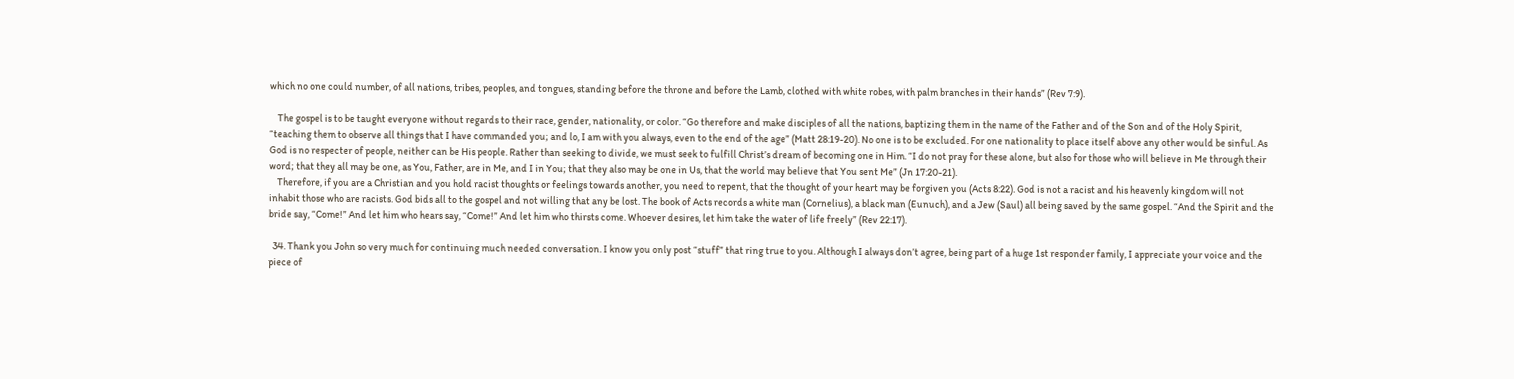which no one could number, of all nations, tribes, peoples, and tongues, standing before the throne and before the Lamb, clothed with white robes, with palm branches in their hands” (Rev 7:9).

    The gospel is to be taught everyone without regards to their race, gender, nationality, or color. “Go therefore and make disciples of all the nations, baptizing them in the name of the Father and of the Son and of the Holy Spirit, “teaching them to observe all things that I have commanded you; and lo, I am with you always, even to the end of the age” (Matt 28:19-20). No one is to be excluded. For one nationality to place itself above any other would be sinful. As God is no respecter of people, neither can be His people. Rather than seeking to divide, we must seek to fulfill Christ’s dream of becoming one in Him. “I do not pray for these alone, but also for those who will believe in Me through their word; that they all may be one, as You, Father, are in Me, and I in You; that they also may be one in Us, that the world may believe that You sent Me” (Jn 17:20-21).
    Therefore, if you are a Christian and you hold racist thoughts or feelings towards another, you need to repent, that the thought of your heart may be forgiven you (Acts 8:22). God is not a racist and his heavenly kingdom will not inhabit those who are racists. God bids all to the gospel and not willing that any be lost. The book of Acts records a white man (Cornelius), a black man (Eunuch), and a Jew (Saul) all being saved by the same gospel. “And the Spirit and the bride say, “Come!” And let him who hears say, “Come!” And let him who thirsts come. Whoever desires, let him take the water of life freely” (Rev 22:17).

  34. Thank you John so very much for continuing much needed conversation. I know you only post “stuff” that ring true to you. Although I always don’t agree, being part of a huge 1st responder family, I appreciate your voice and the piece of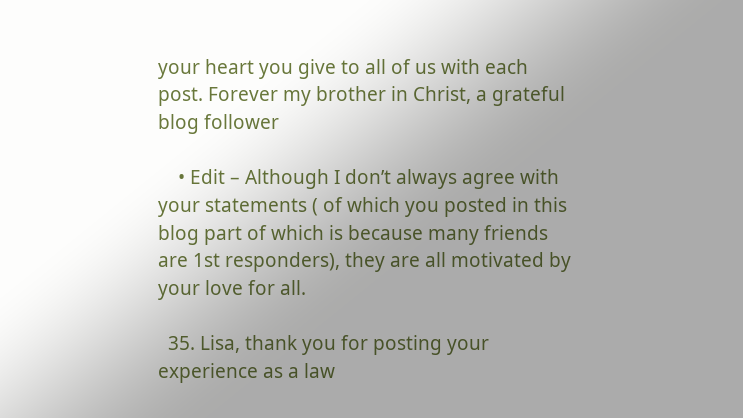your heart you give to all of us with each post. Forever my brother in Christ, a grateful blog follower

    • Edit – Although I don’t always agree with your statements ( of which you posted in this blog part of which is because many friends are 1st responders), they are all motivated by your love for all.

  35. Lisa, thank you for posting your experience as a law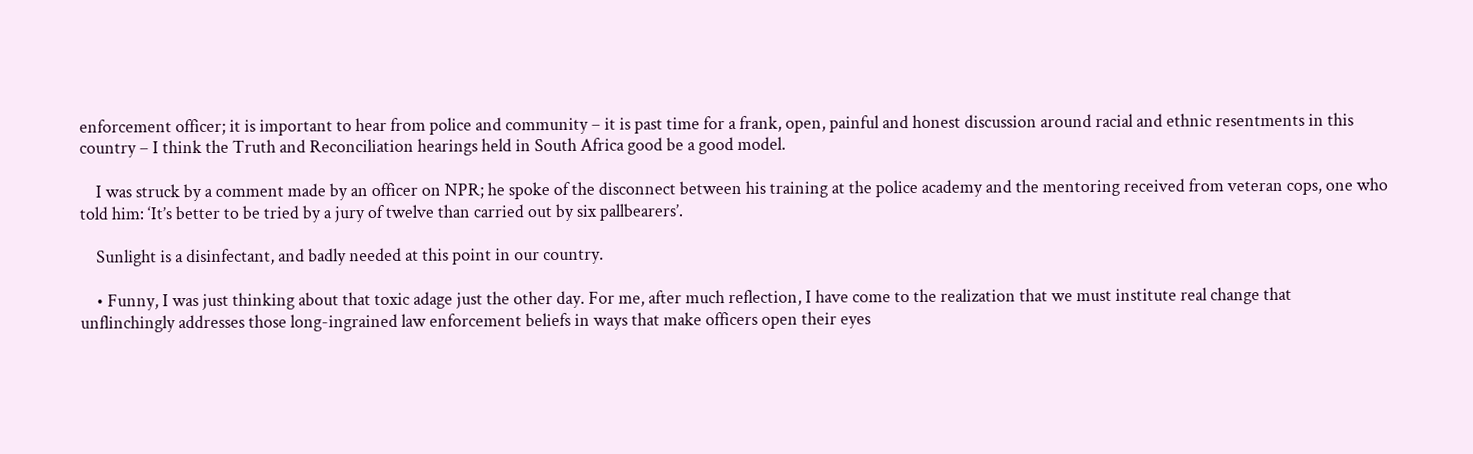enforcement officer; it is important to hear from police and community – it is past time for a frank, open, painful and honest discussion around racial and ethnic resentments in this country – I think the Truth and Reconciliation hearings held in South Africa good be a good model.

    I was struck by a comment made by an officer on NPR; he spoke of the disconnect between his training at the police academy and the mentoring received from veteran cops, one who told him: ‘It’s better to be tried by a jury of twelve than carried out by six pallbearers’.

    Sunlight is a disinfectant, and badly needed at this point in our country.

    • Funny, I was just thinking about that toxic adage just the other day. For me, after much reflection, I have come to the realization that we must institute real change that unflinchingly addresses those long-ingrained law enforcement beliefs in ways that make officers open their eyes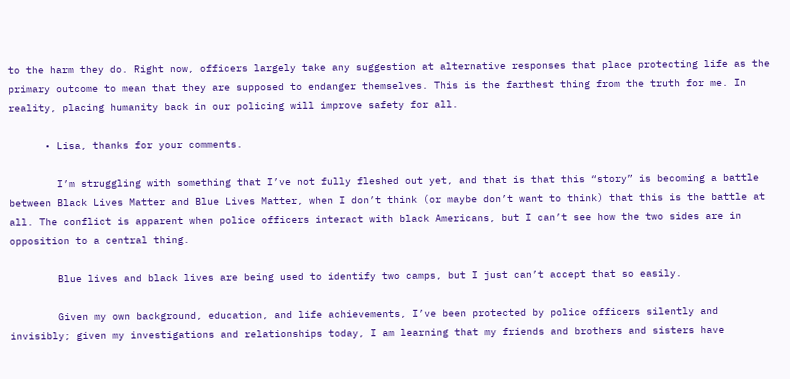to the harm they do. Right now, officers largely take any suggestion at alternative responses that place protecting life as the primary outcome to mean that they are supposed to endanger themselves. This is the farthest thing from the truth for me. In reality, placing humanity back in our policing will improve safety for all.

      • Lisa, thanks for your comments.

        I’m struggling with something that I’ve not fully fleshed out yet, and that is that this “story” is becoming a battle between Black Lives Matter and Blue Lives Matter, when I don’t think (or maybe don’t want to think) that this is the battle at all. The conflict is apparent when police officers interact with black Americans, but I can’t see how the two sides are in opposition to a central thing.

        Blue lives and black lives are being used to identify two camps, but I just can’t accept that so easily.

        Given my own background, education, and life achievements, I’ve been protected by police officers silently and invisibly; given my investigations and relationships today, I am learning that my friends and brothers and sisters have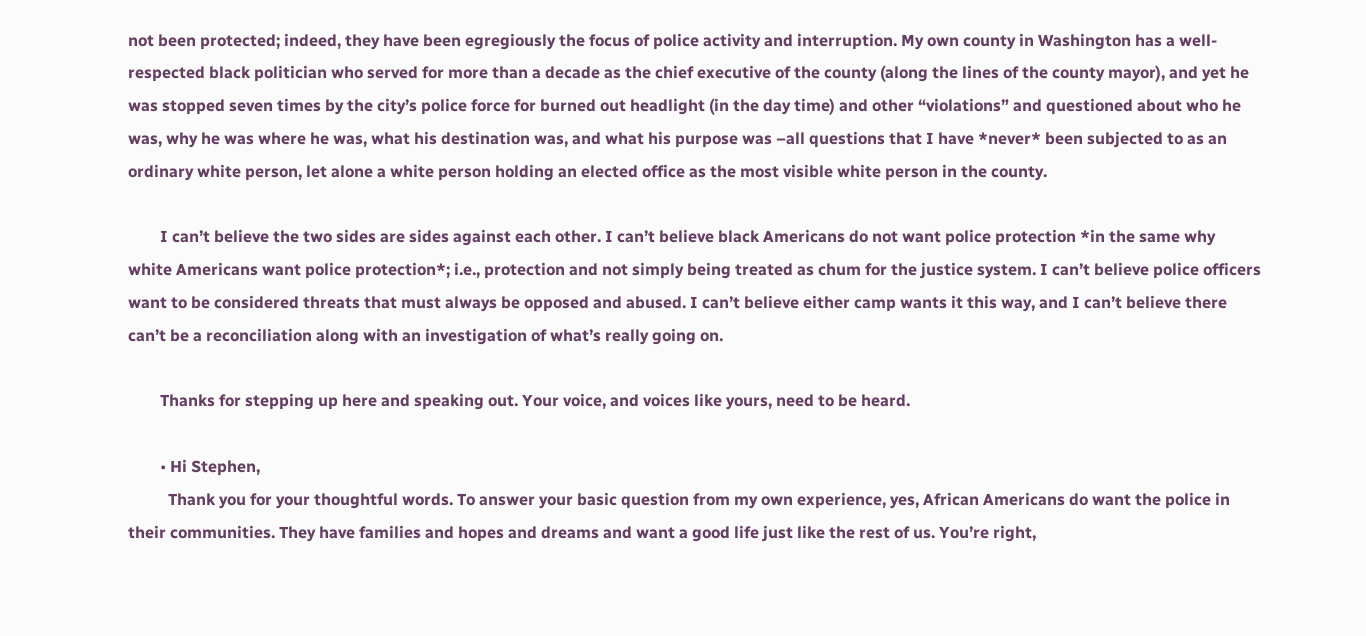not been protected; indeed, they have been egregiously the focus of police activity and interruption. My own county in Washington has a well-respected black politician who served for more than a decade as the chief executive of the county (along the lines of the county mayor), and yet he was stopped seven times by the city’s police force for burned out headlight (in the day time) and other “violations” and questioned about who he was, why he was where he was, what his destination was, and what his purpose was –all questions that I have *never* been subjected to as an ordinary white person, let alone a white person holding an elected office as the most visible white person in the county.

        I can’t believe the two sides are sides against each other. I can’t believe black Americans do not want police protection *in the same why white Americans want police protection*; i.e., protection and not simply being treated as chum for the justice system. I can’t believe police officers want to be considered threats that must always be opposed and abused. I can’t believe either camp wants it this way, and I can’t believe there can’t be a reconciliation along with an investigation of what’s really going on.

        Thanks for stepping up here and speaking out. Your voice, and voices like yours, need to be heard.

        • Hi Stephen,
          Thank you for your thoughtful words. To answer your basic question from my own experience, yes, African Americans do want the police in their communities. They have families and hopes and dreams and want a good life just like the rest of us. You’re right,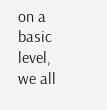on a basic level, we all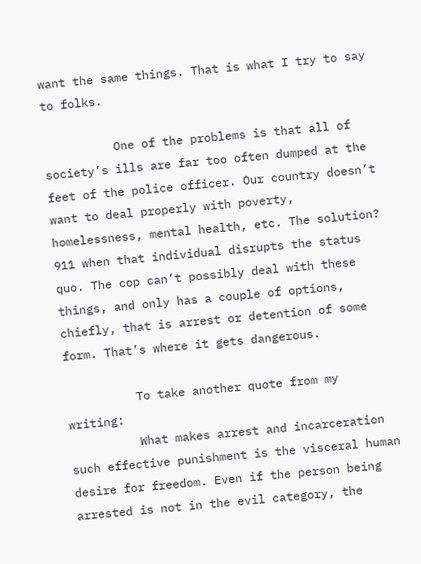want the same things. That is what I try to say to folks.

          One of the problems is that all of society’s ills are far too often dumped at the feet of the police officer. Our country doesn’t want to deal properly with poverty, homelessness, mental health, etc. The solution? 911 when that individual disrupts the status quo. The cop can’t possibly deal with these things, and only has a couple of options, chiefly, that is arrest or detention of some form. That’s where it gets dangerous.

          To take another quote from my writing:
          What makes arrest and incarceration such effective punishment is the visceral human desire for freedom. Even if the person being arrested is not in the evil category, the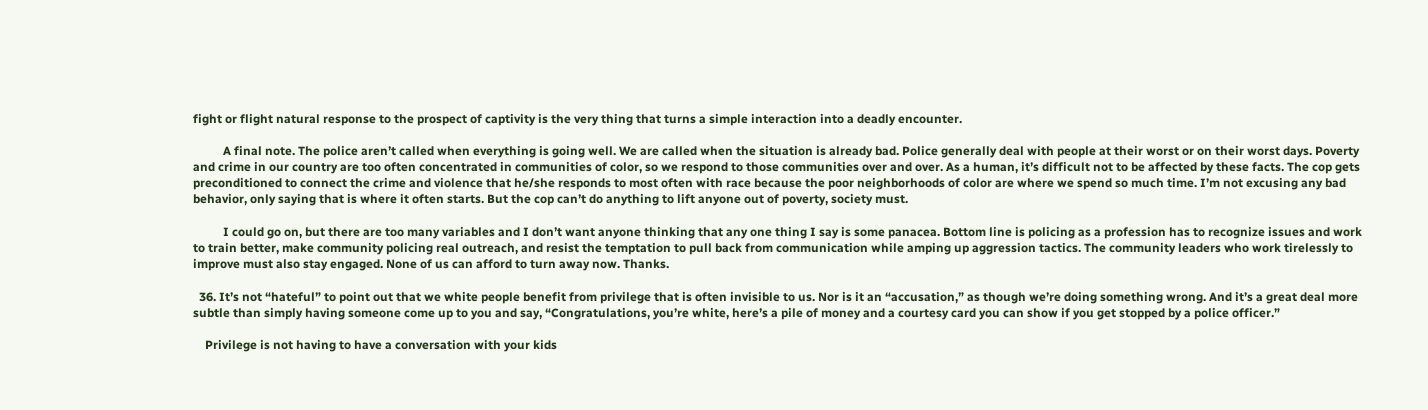fight or flight natural response to the prospect of captivity is the very thing that turns a simple interaction into a deadly encounter.

          A final note. The police aren’t called when everything is going well. We are called when the situation is already bad. Police generally deal with people at their worst or on their worst days. Poverty and crime in our country are too often concentrated in communities of color, so we respond to those communities over and over. As a human, it’s difficult not to be affected by these facts. The cop gets preconditioned to connect the crime and violence that he/she responds to most often with race because the poor neighborhoods of color are where we spend so much time. I’m not excusing any bad behavior, only saying that is where it often starts. But the cop can’t do anything to lift anyone out of poverty, society must.

          I could go on, but there are too many variables and I don’t want anyone thinking that any one thing I say is some panacea. Bottom line is policing as a profession has to recognize issues and work to train better, make community policing real outreach, and resist the temptation to pull back from communication while amping up aggression tactics. The community leaders who work tirelessly to improve must also stay engaged. None of us can afford to turn away now. Thanks.

  36. It’s not “hateful” to point out that we white people benefit from privilege that is often invisible to us. Nor is it an “accusation,” as though we’re doing something wrong. And it’s a great deal more subtle than simply having someone come up to you and say, “Congratulations, you’re white, here’s a pile of money and a courtesy card you can show if you get stopped by a police officer.”

    Privilege is not having to have a conversation with your kids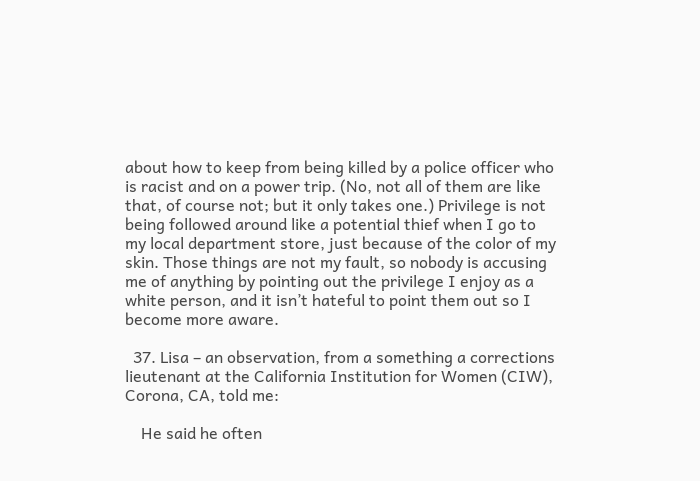about how to keep from being killed by a police officer who is racist and on a power trip. (No, not all of them are like that, of course not; but it only takes one.) Privilege is not being followed around like a potential thief when I go to my local department store, just because of the color of my skin. Those things are not my fault, so nobody is accusing me of anything by pointing out the privilege I enjoy as a white person, and it isn’t hateful to point them out so I become more aware.

  37. Lisa – an observation, from a something a corrections lieutenant at the California Institution for Women (CIW), Corona, CA, told me:

    He said he often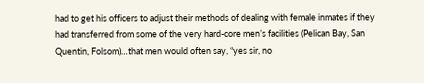had to get his officers to adjust their methods of dealing with female inmates if they had transferred from some of the very hard-core men’s facilities (Pelican Bay, San Quentin, Folsom)…that men would often say, “yes sir, no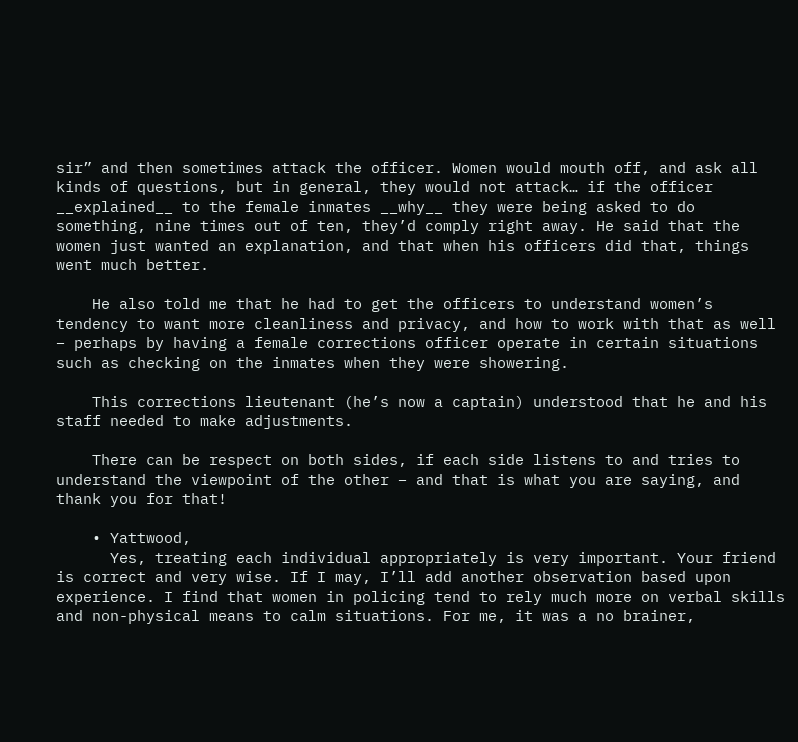sir” and then sometimes attack the officer. Women would mouth off, and ask all kinds of questions, but in general, they would not attack… if the officer __explained__ to the female inmates __why__ they were being asked to do something, nine times out of ten, they’d comply right away. He said that the women just wanted an explanation, and that when his officers did that, things went much better.

    He also told me that he had to get the officers to understand women’s tendency to want more cleanliness and privacy, and how to work with that as well – perhaps by having a female corrections officer operate in certain situations such as checking on the inmates when they were showering.

    This corrections lieutenant (he’s now a captain) understood that he and his staff needed to make adjustments.

    There can be respect on both sides, if each side listens to and tries to understand the viewpoint of the other – and that is what you are saying, and thank you for that!

    • Yattwood,
      Yes, treating each individual appropriately is very important. Your friend is correct and very wise. If I may, I’ll add another observation based upon experience. I find that women in policing tend to rely much more on verbal skills and non-physical means to calm situations. For me, it was a no brainer,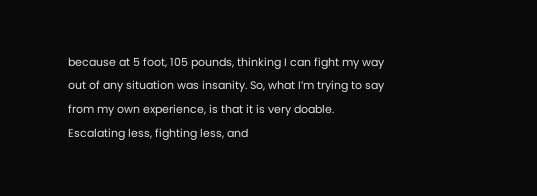because at 5 foot, 105 pounds, thinking I can fight my way out of any situation was insanity. So, what I’m trying to say from my own experience, is that it is very doable. Escalating less, fighting less, and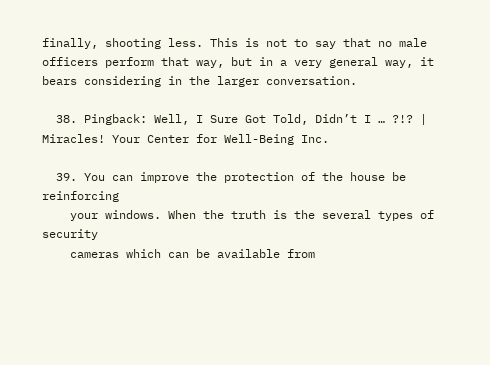finally, shooting less. This is not to say that no male officers perform that way, but in a very general way, it bears considering in the larger conversation.

  38. Pingback: Well, I Sure Got Told, Didn’t I … ?!? | Miracles! Your Center for Well-Being Inc.

  39. You can improve the protection of the house be reinforcing
    your windows. When the truth is the several types of security
    cameras which can be available from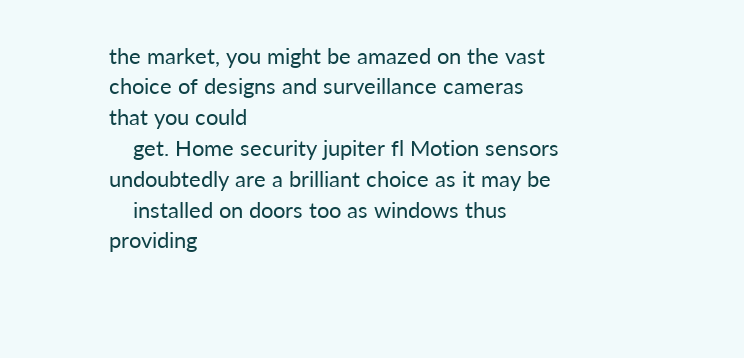the market, you might be amazed on the vast choice of designs and surveillance cameras that you could
    get. Home security jupiter fl Motion sensors undoubtedly are a brilliant choice as it may be
    installed on doors too as windows thus providing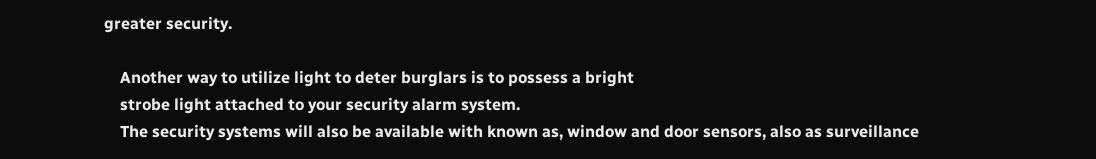greater security.

    Another way to utilize light to deter burglars is to possess a bright
    strobe light attached to your security alarm system.
    The security systems will also be available with known as, window and door sensors, also as surveillance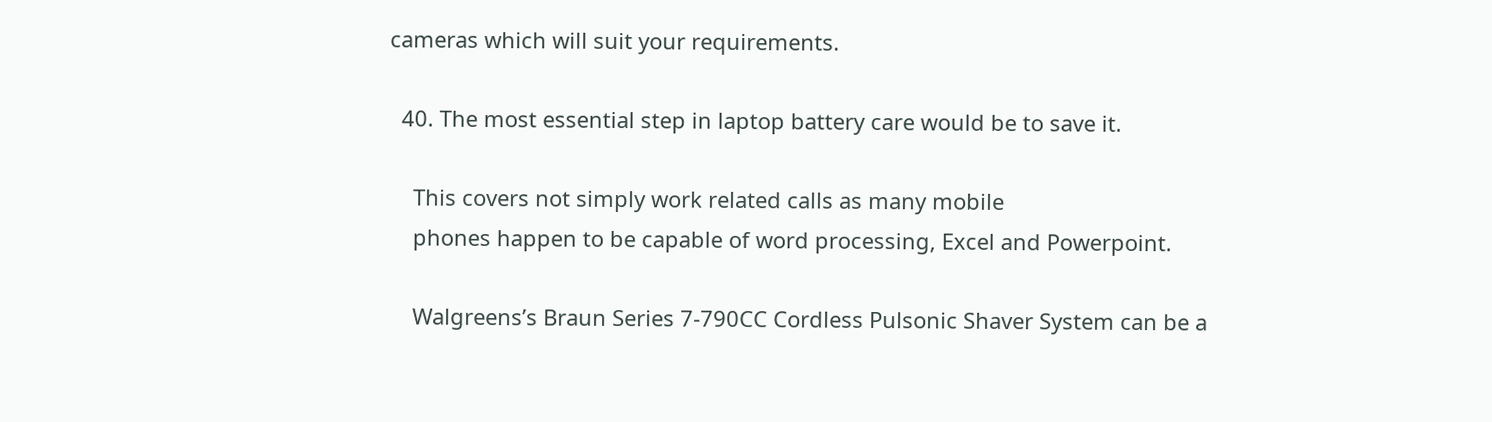cameras which will suit your requirements.

  40. The most essential step in laptop battery care would be to save it.

    This covers not simply work related calls as many mobile
    phones happen to be capable of word processing, Excel and Powerpoint.

    Walgreens’s Braun Series 7-790CC Cordless Pulsonic Shaver System can be a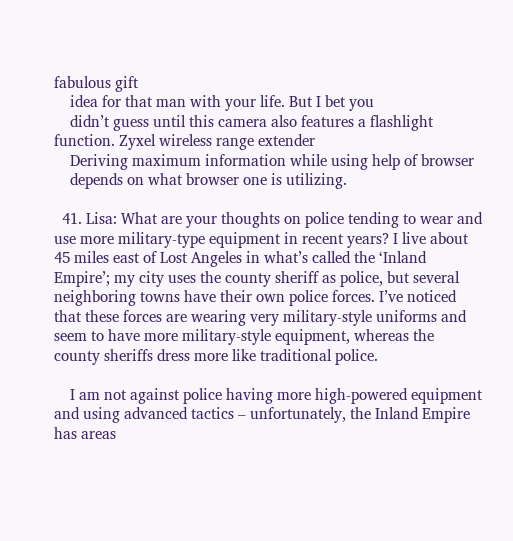fabulous gift
    idea for that man with your life. But I bet you
    didn’t guess until this camera also features a flashlight function. Zyxel wireless range extender
    Deriving maximum information while using help of browser
    depends on what browser one is utilizing.

  41. Lisa: What are your thoughts on police tending to wear and use more military-type equipment in recent years? I live about 45 miles east of Lost Angeles in what’s called the ‘Inland Empire’; my city uses the county sheriff as police, but several neighboring towns have their own police forces. I’ve noticed that these forces are wearing very military-style uniforms and seem to have more military-style equipment, whereas the county sheriffs dress more like traditional police.

    I am not against police having more high-powered equipment and using advanced tactics – unfortunately, the Inland Empire has areas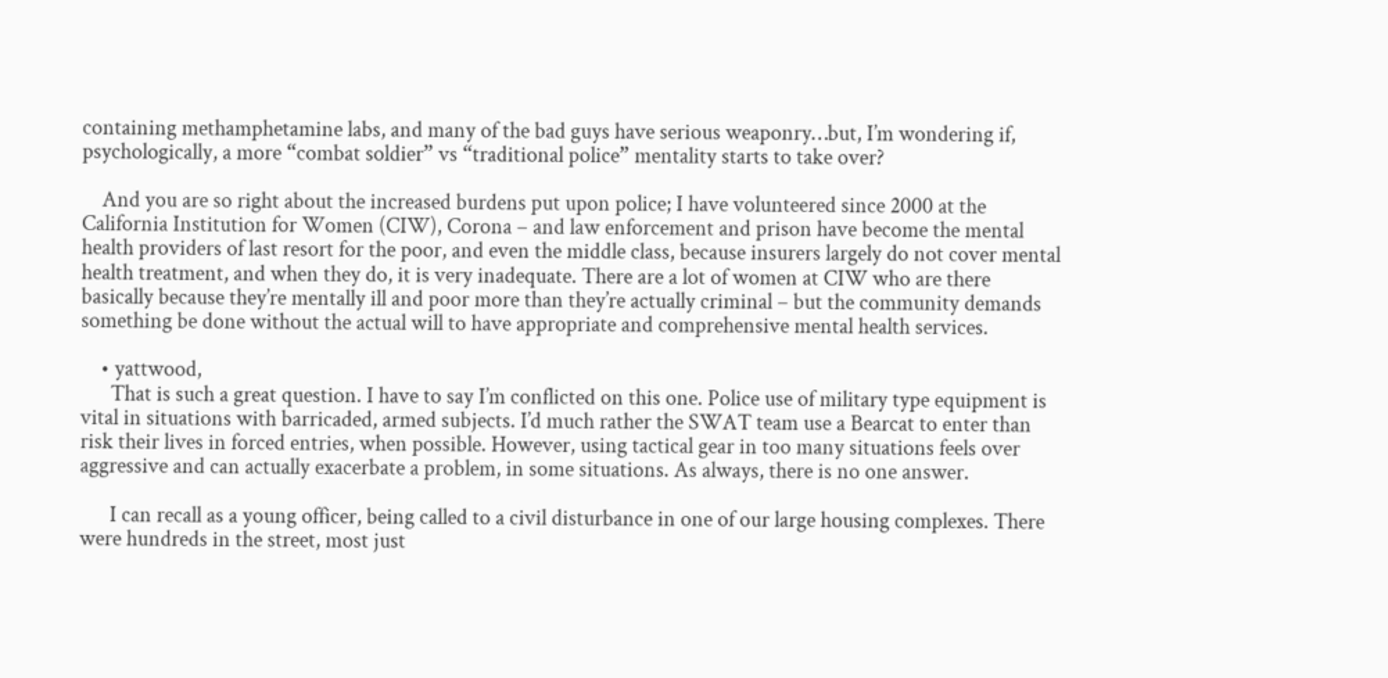containing methamphetamine labs, and many of the bad guys have serious weaponry…but, I’m wondering if, psychologically, a more “combat soldier” vs “traditional police” mentality starts to take over?

    And you are so right about the increased burdens put upon police; I have volunteered since 2000 at the California Institution for Women (CIW), Corona – and law enforcement and prison have become the mental health providers of last resort for the poor, and even the middle class, because insurers largely do not cover mental health treatment, and when they do, it is very inadequate. There are a lot of women at CIW who are there basically because they’re mentally ill and poor more than they’re actually criminal – but the community demands something be done without the actual will to have appropriate and comprehensive mental health services.

    • yattwood,
      That is such a great question. I have to say I’m conflicted on this one. Police use of military type equipment is vital in situations with barricaded, armed subjects. I’d much rather the SWAT team use a Bearcat to enter than risk their lives in forced entries, when possible. However, using tactical gear in too many situations feels over aggressive and can actually exacerbate a problem, in some situations. As always, there is no one answer.

      I can recall as a young officer, being called to a civil disturbance in one of our large housing complexes. There were hundreds in the street, most just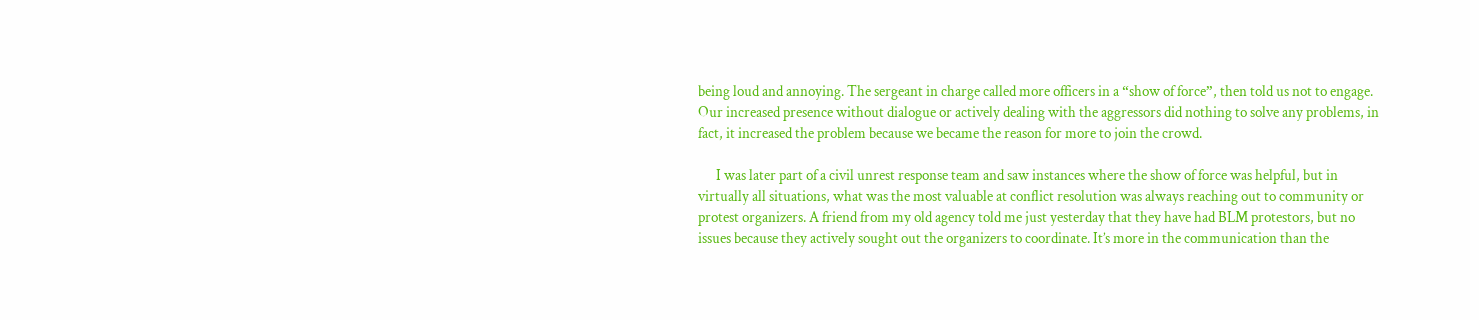being loud and annoying. The sergeant in charge called more officers in a “show of force”, then told us not to engage. Our increased presence without dialogue or actively dealing with the aggressors did nothing to solve any problems, in fact, it increased the problem because we became the reason for more to join the crowd.

      I was later part of a civil unrest response team and saw instances where the show of force was helpful, but in virtually all situations, what was the most valuable at conflict resolution was always reaching out to community or protest organizers. A friend from my old agency told me just yesterday that they have had BLM protestors, but no issues because they actively sought out the organizers to coordinate. It’s more in the communication than the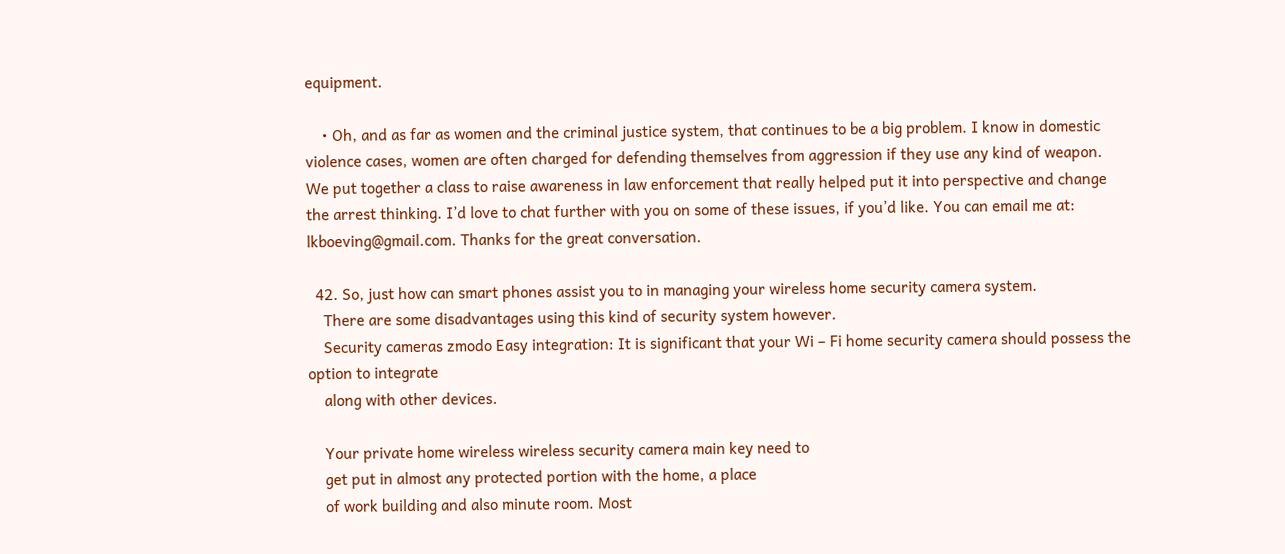equipment.

    • Oh, and as far as women and the criminal justice system, that continues to be a big problem. I know in domestic violence cases, women are often charged for defending themselves from aggression if they use any kind of weapon. We put together a class to raise awareness in law enforcement that really helped put it into perspective and change the arrest thinking. I’d love to chat further with you on some of these issues, if you’d like. You can email me at: lkboeving@gmail.com. Thanks for the great conversation.

  42. So, just how can smart phones assist you to in managing your wireless home security camera system.
    There are some disadvantages using this kind of security system however.
    Security cameras zmodo Easy integration: It is significant that your Wi – Fi home security camera should possess the option to integrate
    along with other devices.

    Your private home wireless wireless security camera main key need to
    get put in almost any protected portion with the home, a place
    of work building and also minute room. Most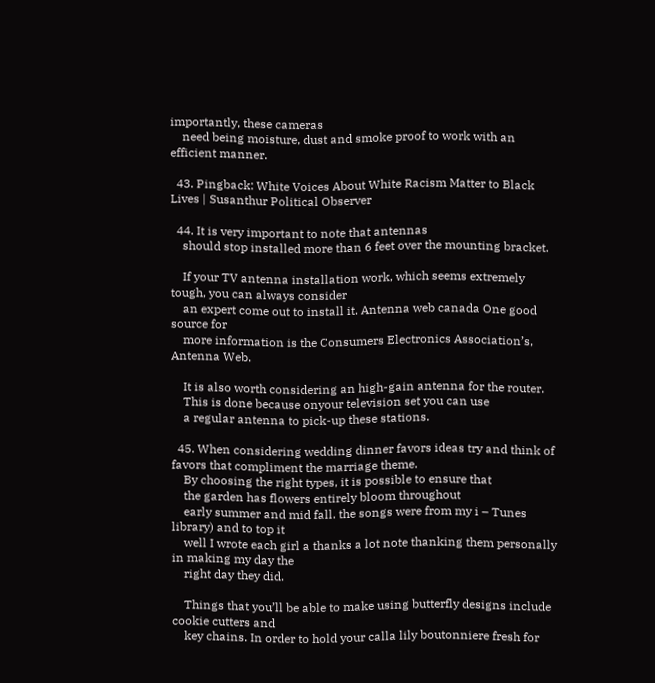importantly, these cameras
    need being moisture, dust and smoke proof to work with an efficient manner.

  43. Pingback: White Voices About White Racism Matter to Black Lives | Susanthur Political Observer

  44. It is very important to note that antennas
    should stop installed more than 6 feet over the mounting bracket.

    If your TV antenna installation work, which seems extremely tough, you can always consider
    an expert come out to install it. Antenna web canada One good source for
    more information is the Consumers Electronics Association’s, Antenna Web.

    It is also worth considering an high-gain antenna for the router.
    This is done because onyour television set you can use
    a regular antenna to pick-up these stations.

  45. When considering wedding dinner favors ideas try and think of favors that compliment the marriage theme.
    By choosing the right types, it is possible to ensure that
    the garden has flowers entirely bloom throughout
    early summer and mid fall. the songs were from my i – Tunes library) and to top it
    well I wrote each girl a thanks a lot note thanking them personally in making my day the
    right day they did.

    Things that you’ll be able to make using butterfly designs include cookie cutters and
    key chains. In order to hold your calla lily boutonniere fresh for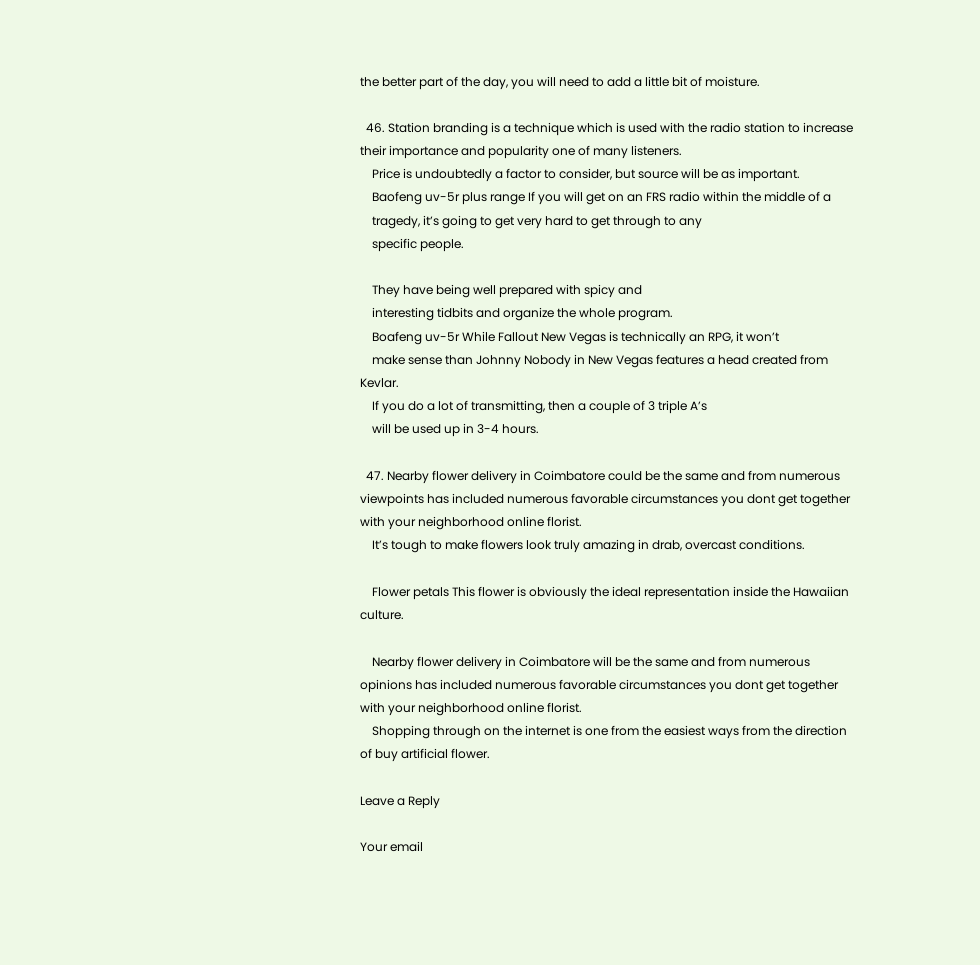the better part of the day, you will need to add a little bit of moisture.

  46. Station branding is a technique which is used with the radio station to increase their importance and popularity one of many listeners.
    Price is undoubtedly a factor to consider, but source will be as important.
    Baofeng uv-5r plus range If you will get on an FRS radio within the middle of a
    tragedy, it’s going to get very hard to get through to any
    specific people.

    They have being well prepared with spicy and
    interesting tidbits and organize the whole program.
    Boafeng uv-5r While Fallout New Vegas is technically an RPG, it won’t
    make sense than Johnny Nobody in New Vegas features a head created from Kevlar.
    If you do a lot of transmitting, then a couple of 3 triple A’s
    will be used up in 3-4 hours.

  47. Nearby flower delivery in Coimbatore could be the same and from numerous viewpoints has included numerous favorable circumstances you dont get together with your neighborhood online florist.
    It’s tough to make flowers look truly amazing in drab, overcast conditions.

    Flower petals This flower is obviously the ideal representation inside the Hawaiian culture.

    Nearby flower delivery in Coimbatore will be the same and from numerous opinions has included numerous favorable circumstances you dont get together with your neighborhood online florist.
    Shopping through on the internet is one from the easiest ways from the direction of buy artificial flower.

Leave a Reply

Your email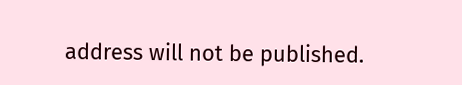address will not be published.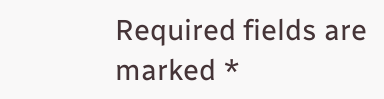Required fields are marked *